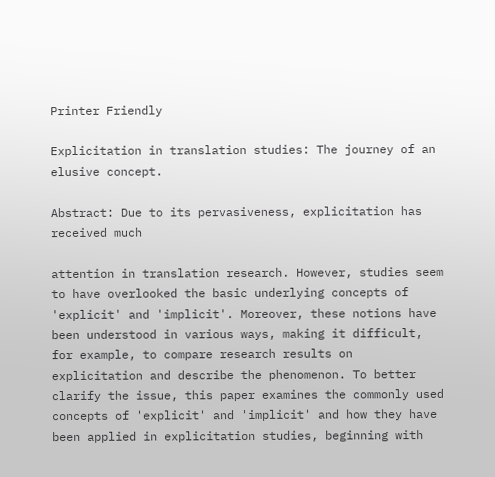Printer Friendly

Explicitation in translation studies: The journey of an elusive concept.

Abstract: Due to its pervasiveness, explicitation has received much

attention in translation research. However, studies seem to have overlooked the basic underlying concepts of 'explicit' and 'implicit'. Moreover, these notions have been understood in various ways, making it difficult, for example, to compare research results on explicitation and describe the phenomenon. To better clarify the issue, this paper examines the commonly used concepts of 'explicit' and 'implicit' and how they have been applied in explicitation studies, beginning with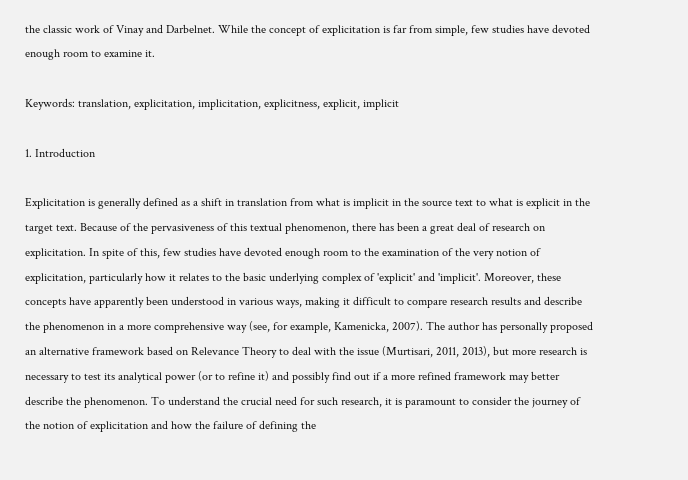the classic work of Vinay and Darbelnet. While the concept of explicitation is far from simple, few studies have devoted enough room to examine it.

Keywords: translation, explicitation, implicitation, explicitness, explicit, implicit

1. Introduction

Explicitation is generally defined as a shift in translation from what is implicit in the source text to what is explicit in the target text. Because of the pervasiveness of this textual phenomenon, there has been a great deal of research on explicitation. In spite of this, few studies have devoted enough room to the examination of the very notion of explicitation, particularly how it relates to the basic underlying complex of 'explicit' and 'implicit'. Moreover, these concepts have apparently been understood in various ways, making it difficult to compare research results and describe the phenomenon in a more comprehensive way (see, for example, Kamenicka, 2007). The author has personally proposed an alternative framework based on Relevance Theory to deal with the issue (Murtisari, 2011, 2013), but more research is necessary to test its analytical power (or to refine it) and possibly find out if a more refined framework may better describe the phenomenon. To understand the crucial need for such research, it is paramount to consider the journey of the notion of explicitation and how the failure of defining the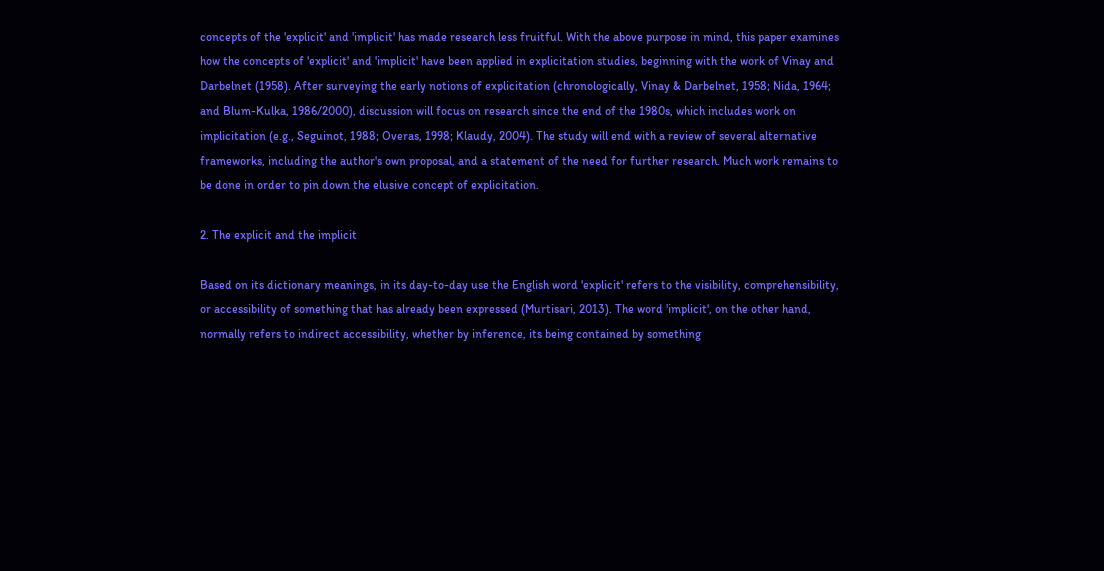concepts of the 'explicit' and 'implicit' has made research less fruitful. With the above purpose in mind, this paper examines how the concepts of 'explicit' and 'implicit' have been applied in explicitation studies, beginning with the work of Vinay and Darbelnet (1958). After surveying the early notions of explicitation (chronologically, Vinay & Darbelnet, 1958; Nida, 1964; and Blum-Kulka, 1986/2000), discussion will focus on research since the end of the 1980s, which includes work on implicitation (e.g., Seguinot, 1988; Overas, 1998; Klaudy, 2004). The study will end with a review of several alternative frameworks, including the author's own proposal, and a statement of the need for further research. Much work remains to be done in order to pin down the elusive concept of explicitation.

2. The explicit and the implicit

Based on its dictionary meanings, in its day-to-day use the English word 'explicit' refers to the visibility, comprehensibility, or accessibility of something that has already been expressed (Murtisari, 2013). The word 'implicit', on the other hand, normally refers to indirect accessibility, whether by inference, its being contained by something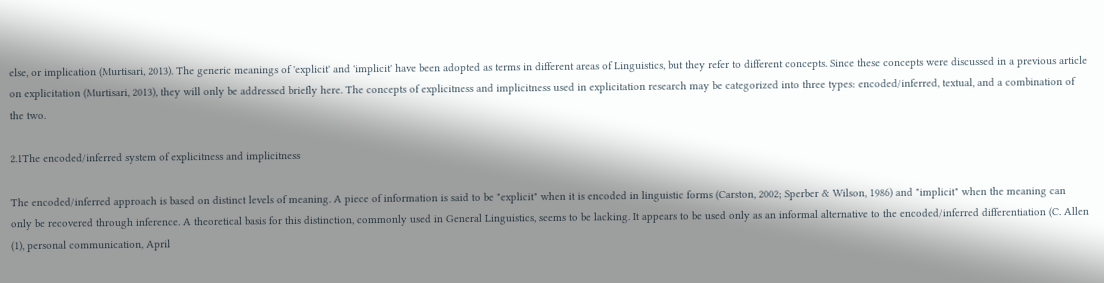else, or implication (Murtisari, 2013). The generic meanings of 'explicit' and 'implicit' have been adopted as terms in different areas of Linguistics, but they refer to different concepts. Since these concepts were discussed in a previous article on explicitation (Murtisari, 2013), they will only be addressed briefly here. The concepts of explicitness and implicitness used in explicitation research may be categorized into three types: encoded/inferred, textual, and a combination of the two.

2.1The encoded/inferred system of explicitness and implicitness

The encoded/inferred approach is based on distinct levels of meaning. A piece of information is said to be "explicit" when it is encoded in linguistic forms (Carston, 2002; Sperber & Wilson, 1986) and "implicit" when the meaning can only be recovered through inference. A theoretical basis for this distinction, commonly used in General Linguistics, seems to be lacking. It appears to be used only as an informal alternative to the encoded/inferred differentiation (C. Allen (1), personal communication, April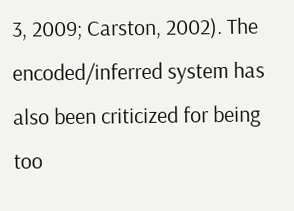3, 2009; Carston, 2002). The encoded/inferred system has also been criticized for being too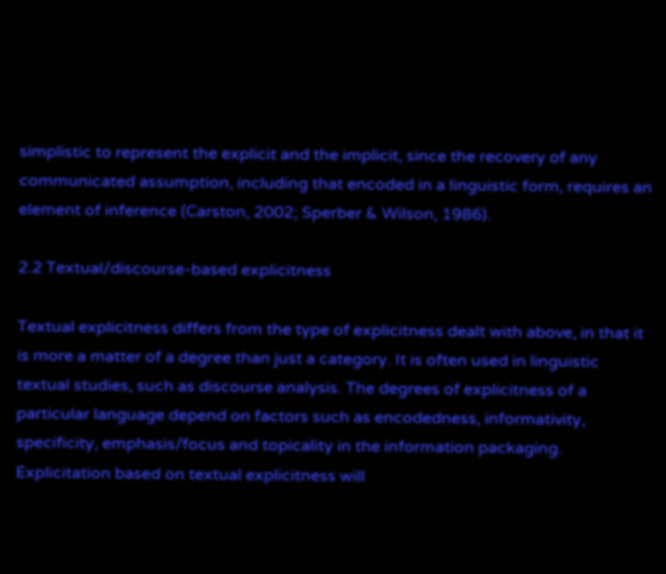simplistic to represent the explicit and the implicit, since the recovery of any communicated assumption, including that encoded in a linguistic form, requires an element of inference (Carston, 2002; Sperber & Wilson, 1986).

2.2 Textual/discourse-based explicitness

Textual explicitness differs from the type of explicitness dealt with above, in that it is more a matter of a degree than just a category. It is often used in linguistic textual studies, such as discourse analysis. The degrees of explicitness of a particular language depend on factors such as encodedness, informativity, specificity, emphasis/focus and topicality in the information packaging. Explicitation based on textual explicitness will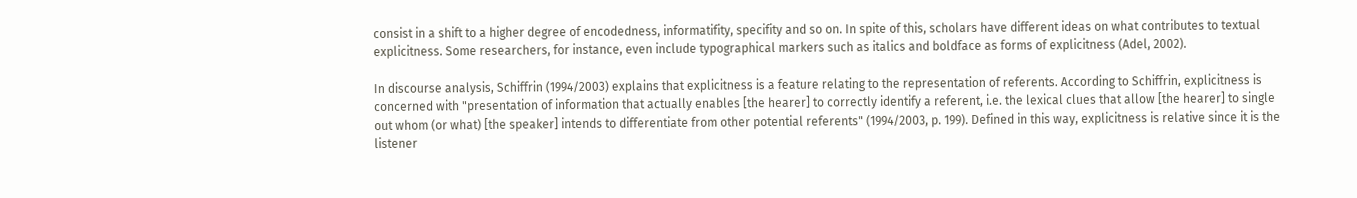consist in a shift to a higher degree of encodedness, informatifity, specifity and so on. In spite of this, scholars have different ideas on what contributes to textual explicitness. Some researchers, for instance, even include typographical markers such as italics and boldface as forms of explicitness (Adel, 2002).

In discourse analysis, Schiffrin (1994/2003) explains that explicitness is a feature relating to the representation of referents. According to Schiffrin, explicitness is concerned with "presentation of information that actually enables [the hearer] to correctly identify a referent, i.e. the lexical clues that allow [the hearer] to single out whom (or what) [the speaker] intends to differentiate from other potential referents" (1994/2003, p. 199). Defined in this way, explicitness is relative since it is the listener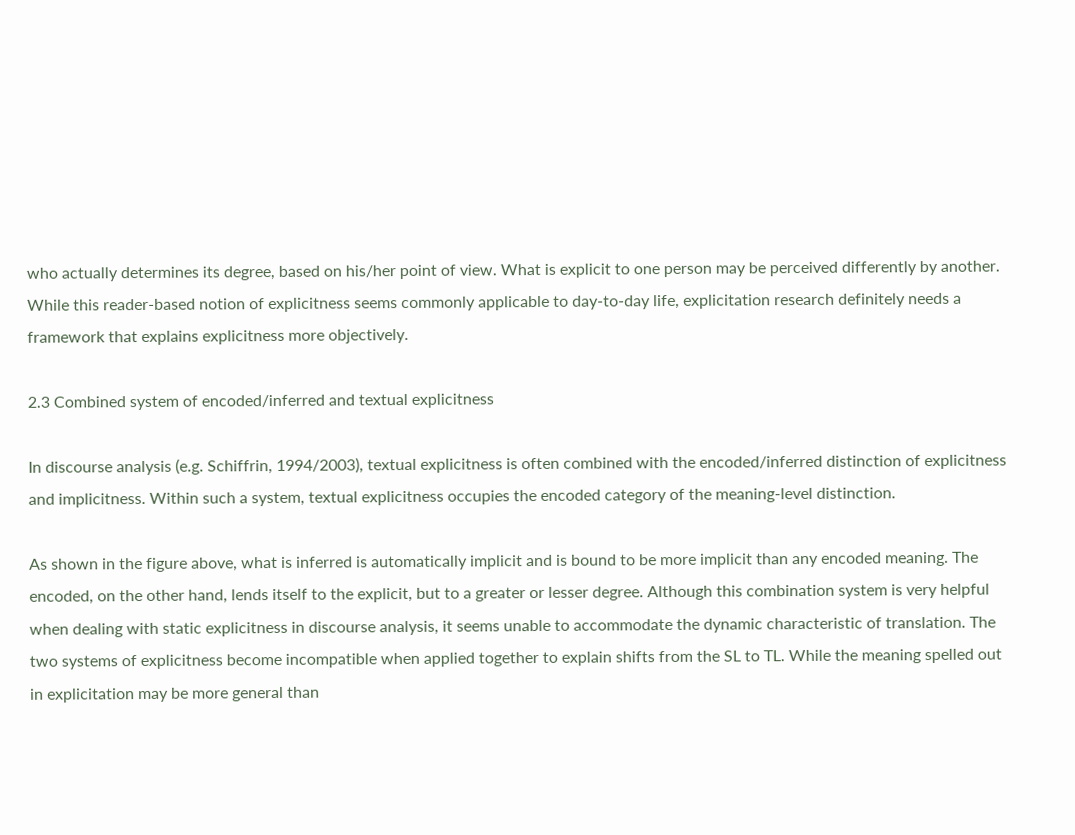who actually determines its degree, based on his/her point of view. What is explicit to one person may be perceived differently by another. While this reader-based notion of explicitness seems commonly applicable to day-to-day life, explicitation research definitely needs a framework that explains explicitness more objectively.

2.3 Combined system of encoded/inferred and textual explicitness

In discourse analysis (e.g. Schiffrin, 1994/2003), textual explicitness is often combined with the encoded/inferred distinction of explicitness and implicitness. Within such a system, textual explicitness occupies the encoded category of the meaning-level distinction.

As shown in the figure above, what is inferred is automatically implicit and is bound to be more implicit than any encoded meaning. The encoded, on the other hand, lends itself to the explicit, but to a greater or lesser degree. Although this combination system is very helpful when dealing with static explicitness in discourse analysis, it seems unable to accommodate the dynamic characteristic of translation. The two systems of explicitness become incompatible when applied together to explain shifts from the SL to TL. While the meaning spelled out in explicitation may be more general than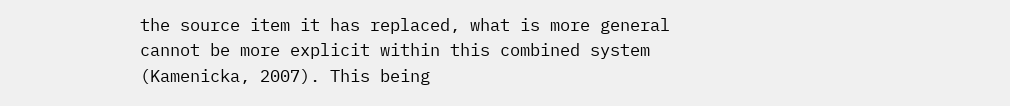the source item it has replaced, what is more general cannot be more explicit within this combined system (Kamenicka, 2007). This being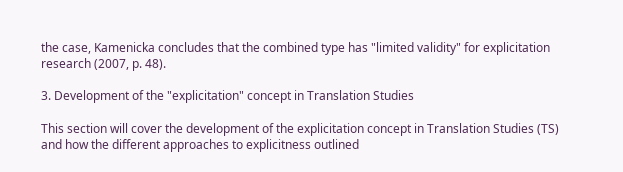the case, Kamenicka concludes that the combined type has "limited validity" for explicitation research (2007, p. 48).

3. Development of the "explicitation" concept in Translation Studies

This section will cover the development of the explicitation concept in Translation Studies (TS) and how the different approaches to explicitness outlined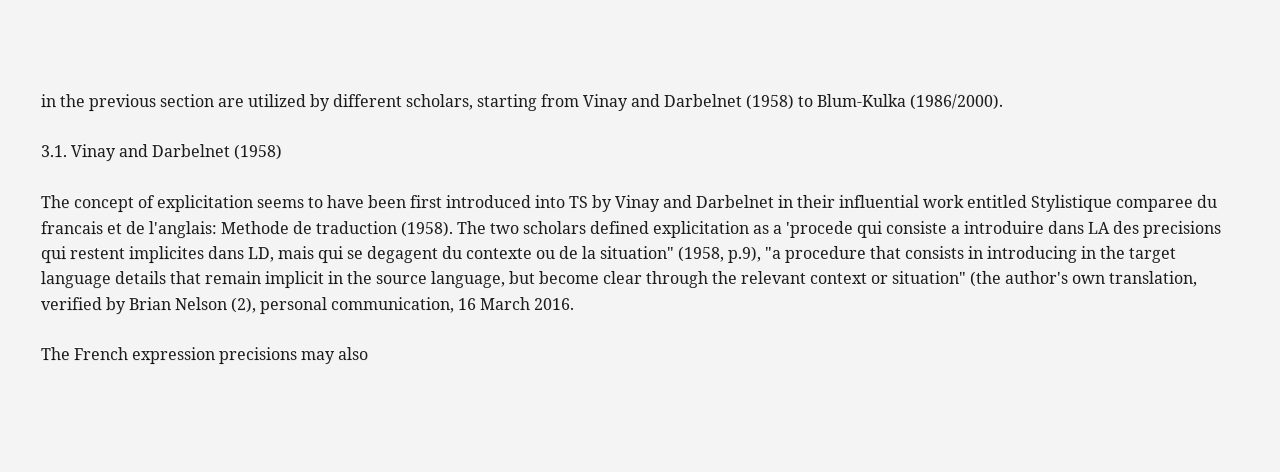in the previous section are utilized by different scholars, starting from Vinay and Darbelnet (1958) to Blum-Kulka (1986/2000).

3.1. Vinay and Darbelnet (1958)

The concept of explicitation seems to have been first introduced into TS by Vinay and Darbelnet in their influential work entitled Stylistique comparee du francais et de l'anglais: Methode de traduction (1958). The two scholars defined explicitation as a 'procede qui consiste a introduire dans LA des precisions qui restent implicites dans LD, mais qui se degagent du contexte ou de la situation" (1958, p.9), "a procedure that consists in introducing in the target language details that remain implicit in the source language, but become clear through the relevant context or situation" (the author's own translation, verified by Brian Nelson (2), personal communication, 16 March 2016.

The French expression precisions may also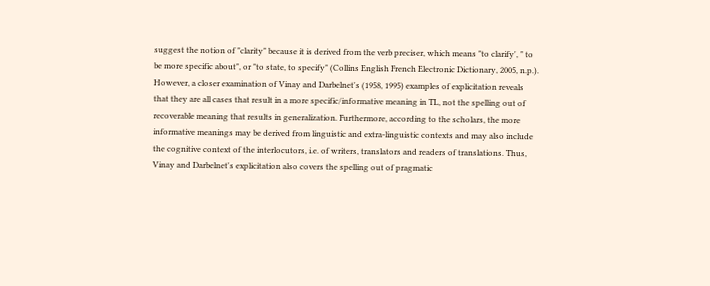suggest the notion of "clarity" because it is derived from the verb preciser, which means "to clarify', " to be more specific about", or "to state, to specify" (Collins English French Electronic Dictionary, 2005, n.p.). However, a closer examination of Vinay and Darbelnet's (1958, 1995) examples of explicitation reveals that they are all cases that result in a more specific/informative meaning in TL, not the spelling out of recoverable meaning that results in generalization. Furthermore, according to the scholars, the more informative meanings may be derived from linguistic and extra-linguistic contexts and may also include the cognitive context of the interlocutors, i.e. of writers, translators and readers of translations. Thus, Vinay and Darbelnet's explicitation also covers the spelling out of pragmatic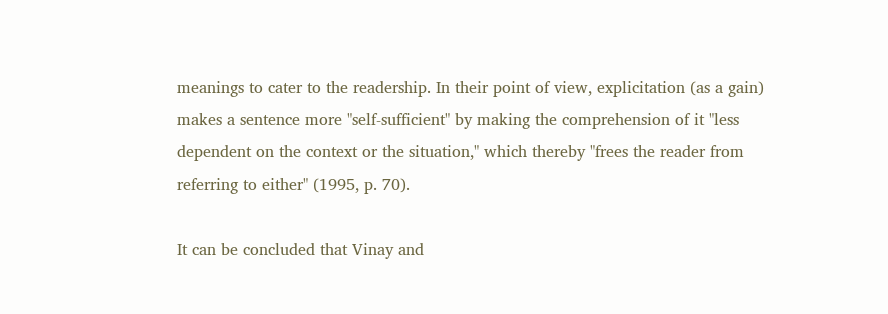meanings to cater to the readership. In their point of view, explicitation (as a gain) makes a sentence more "self-sufficient" by making the comprehension of it "less dependent on the context or the situation," which thereby "frees the reader from referring to either" (1995, p. 70).

It can be concluded that Vinay and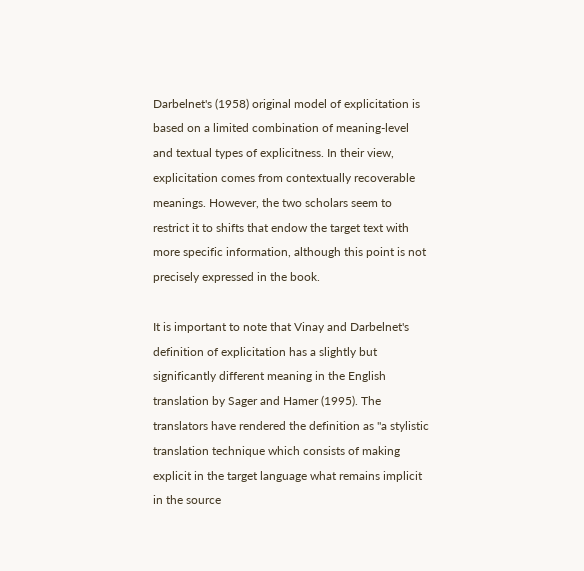Darbelnet's (1958) original model of explicitation is based on a limited combination of meaning-level and textual types of explicitness. In their view, explicitation comes from contextually recoverable meanings. However, the two scholars seem to restrict it to shifts that endow the target text with more specific information, although this point is not precisely expressed in the book.

It is important to note that Vinay and Darbelnet's definition of explicitation has a slightly but significantly different meaning in the English translation by Sager and Hamer (1995). The translators have rendered the definition as "a stylistic translation technique which consists of making explicit in the target language what remains implicit in the source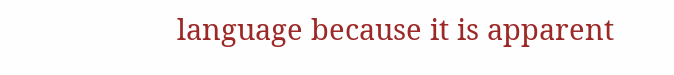language because it is apparent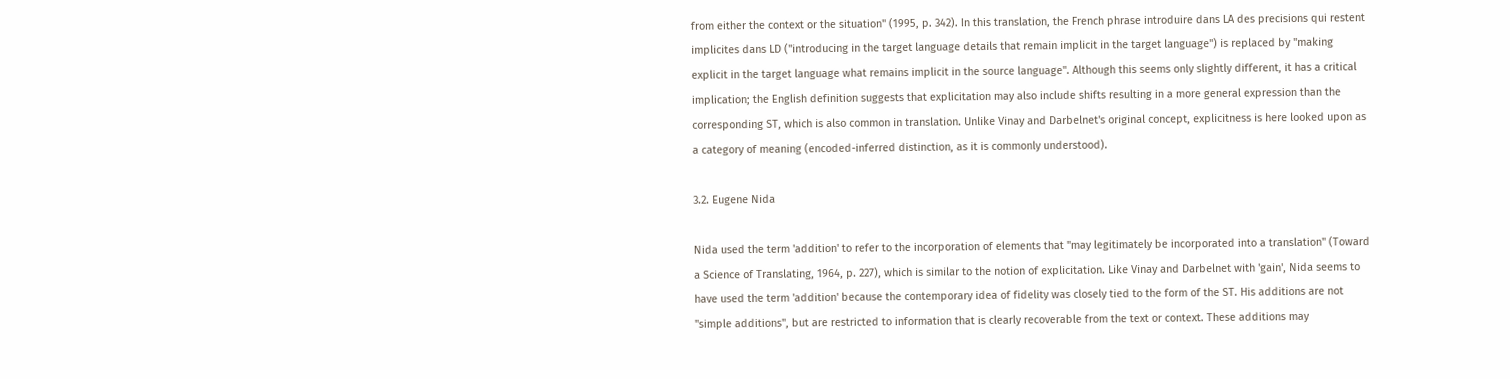from either the context or the situation" (1995, p. 342). In this translation, the French phrase introduire dans LA des precisions qui restent implicites dans LD ("introducing in the target language details that remain implicit in the target language") is replaced by "making explicit in the target language what remains implicit in the source language". Although this seems only slightly different, it has a critical implication; the English definition suggests that explicitation may also include shifts resulting in a more general expression than the corresponding ST, which is also common in translation. Unlike Vinay and Darbelnet's original concept, explicitness is here looked upon as a category of meaning (encoded-inferred distinction, as it is commonly understood).

3.2. Eugene Nida

Nida used the term 'addition' to refer to the incorporation of elements that "may legitimately be incorporated into a translation" (Toward a Science of Translating, 1964, p. 227), which is similar to the notion of explicitation. Like Vinay and Darbelnet with 'gain', Nida seems to have used the term 'addition' because the contemporary idea of fidelity was closely tied to the form of the ST. His additions are not "simple additions", but are restricted to information that is clearly recoverable from the text or context. These additions may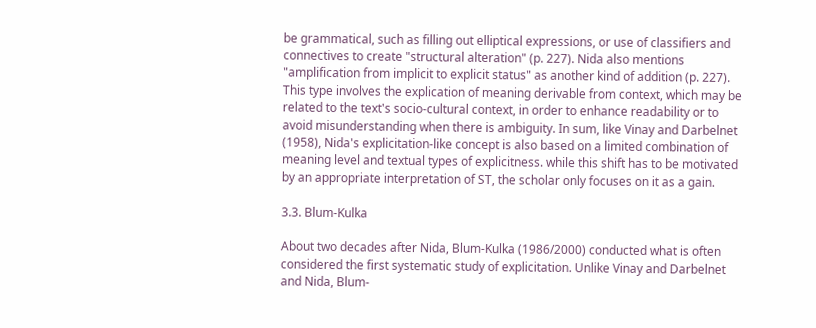be grammatical, such as filling out elliptical expressions, or use of classifiers and connectives to create "structural alteration" (p. 227). Nida also mentions "amplification from implicit to explicit status" as another kind of addition (p. 227). This type involves the explication of meaning derivable from context, which may be related to the text's socio-cultural context, in order to enhance readability or to avoid misunderstanding when there is ambiguity. In sum, like Vinay and Darbelnet (1958), Nida's explicitation-like concept is also based on a limited combination of meaning level and textual types of explicitness. while this shift has to be motivated by an appropriate interpretation of ST, the scholar only focuses on it as a gain.

3.3. Blum-Kulka

About two decades after Nida, Blum-Kulka (1986/2000) conducted what is often considered the first systematic study of explicitation. Unlike Vinay and Darbelnet and Nida, Blum-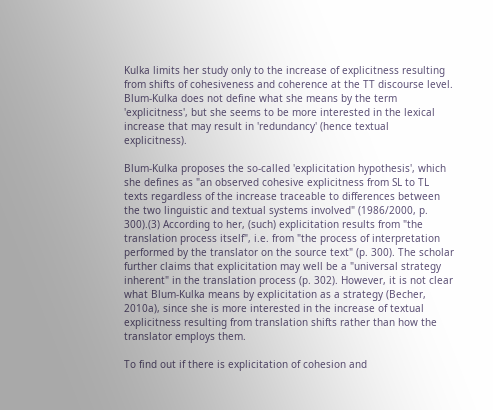Kulka limits her study only to the increase of explicitness resulting from shifts of cohesiveness and coherence at the TT discourse level. Blum-Kulka does not define what she means by the term 'explicitness', but she seems to be more interested in the lexical increase that may result in 'redundancy' (hence textual explicitness).

Blum-Kulka proposes the so-called 'explicitation hypothesis', which she defines as "an observed cohesive explicitness from SL to TL texts regardless of the increase traceable to differences between the two linguistic and textual systems involved" (1986/2000, p. 300).(3) According to her, (such) explicitation results from "the translation process itself", i.e. from "the process of interpretation performed by the translator on the source text" (p. 300). The scholar further claims that explicitation may well be a "universal strategy inherent" in the translation process (p. 302). However, it is not clear what Blum-Kulka means by explicitation as a strategy (Becher, 2010a), since she is more interested in the increase of textual explicitness resulting from translation shifts rather than how the translator employs them.

To find out if there is explicitation of cohesion and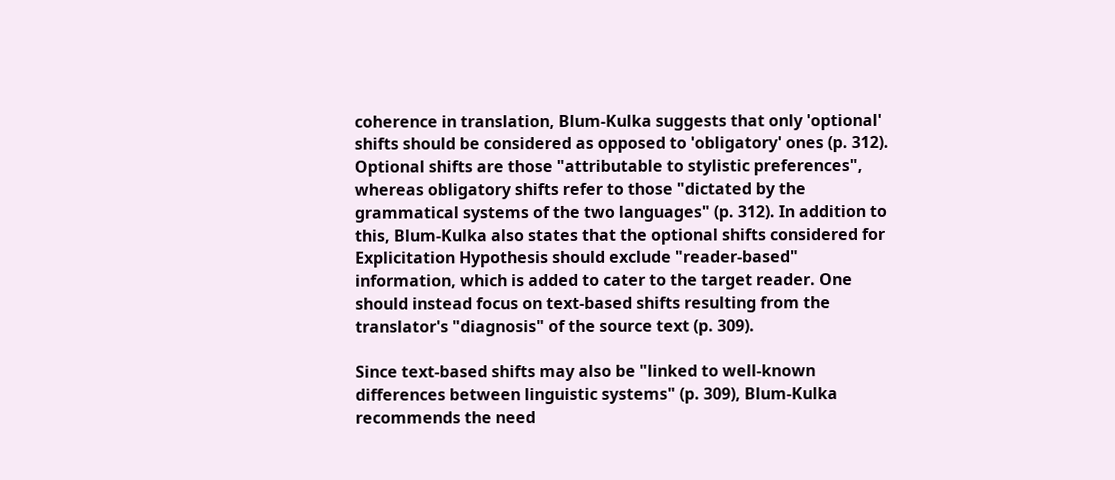coherence in translation, Blum-Kulka suggests that only 'optional' shifts should be considered as opposed to 'obligatory' ones (p. 312). Optional shifts are those "attributable to stylistic preferences", whereas obligatory shifts refer to those "dictated by the grammatical systems of the two languages" (p. 312). In addition to this, Blum-Kulka also states that the optional shifts considered for Explicitation Hypothesis should exclude "reader-based" information, which is added to cater to the target reader. One should instead focus on text-based shifts resulting from the translator's "diagnosis" of the source text (p. 309).

Since text-based shifts may also be "linked to well-known differences between linguistic systems" (p. 309), Blum-Kulka recommends the need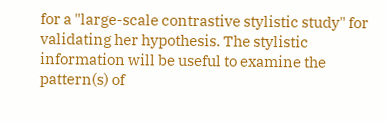for a "large-scale contrastive stylistic study" for validating her hypothesis. The stylistic information will be useful to examine the pattern(s) of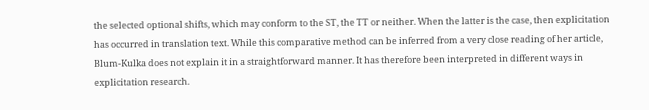the selected optional shifts, which may conform to the ST, the TT or neither. When the latter is the case, then explicitation has occurred in translation text. While this comparative method can be inferred from a very close reading of her article, Blum-Kulka does not explain it in a straightforward manner. It has therefore been interpreted in different ways in explicitation research.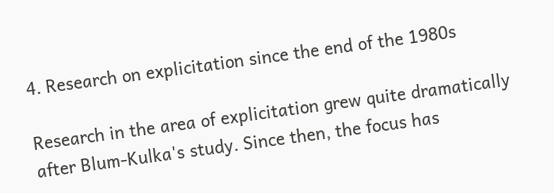4. Research on explicitation since the end of the 1980s

Research in the area of explicitation grew quite dramatically after Blum-Kulka's study. Since then, the focus has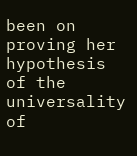been on proving her hypothesis of the universality of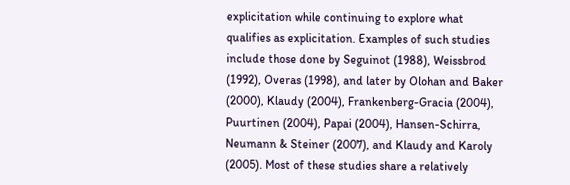explicitation while continuing to explore what qualifies as explicitation. Examples of such studies include those done by Seguinot (1988), Weissbrod (1992), Overas (1998), and later by Olohan and Baker (2000), Klaudy (2004), Frankenberg-Gracia (2004), Puurtinen (2004), Papai (2004), Hansen-Schirra, Neumann & Steiner (2007), and Klaudy and Karoly (2005). Most of these studies share a relatively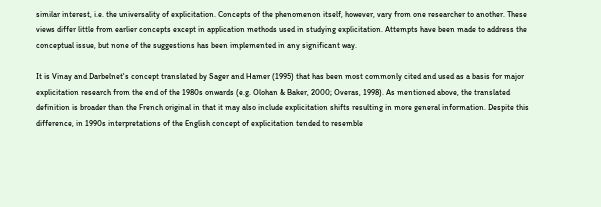similar interest, i.e. the universality of explicitation. Concepts of the phenomenon itself, however, vary from one researcher to another. These views differ little from earlier concepts except in application methods used in studying explicitation. Attempts have been made to address the conceptual issue, but none of the suggestions has been implemented in any significant way.

It is Vinay and Darbelnet's concept translated by Sager and Hamer (1995) that has been most commonly cited and used as a basis for major explicitation research from the end of the 1980s onwards (e.g. Olohan & Baker, 2000; Overas, 1998). As mentioned above, the translated definition is broader than the French original in that it may also include explicitation shifts resulting in more general information. Despite this difference, in 1990s interpretations of the English concept of explicitation tended to resemble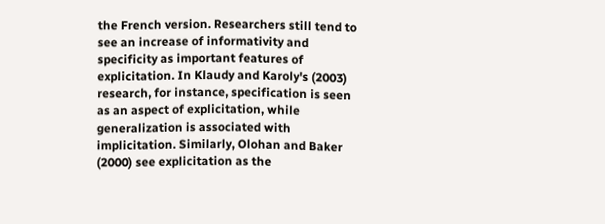the French version. Researchers still tend to see an increase of informativity and specificity as important features of explicitation. In Klaudy and Karoly's (2003) research, for instance, specification is seen as an aspect of explicitation, while generalization is associated with implicitation. Similarly, Olohan and Baker (2000) see explicitation as the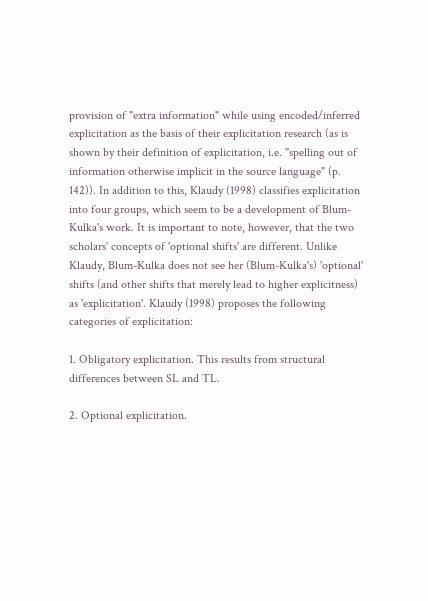provision of "extra information" while using encoded/inferred explicitation as the basis of their explicitation research (as is shown by their definition of explicitation, i.e. "spelling out of information otherwise implicit in the source language" (p. 142)). In addition to this, Klaudy (1998) classifies explicitation into four groups, which seem to be a development of Blum-Kulka's work. It is important to note, however, that the two scholars' concepts of 'optional shifts' are different. Unlike Klaudy, Blum-Kulka does not see her (Blum-Kulka's) 'optional' shifts (and other shifts that merely lead to higher explicitness) as 'explicitation'. Klaudy (1998) proposes the following categories of explicitation:

1. Obligatory explicitation. This results from structural differences between SL and TL.

2. Optional explicitation.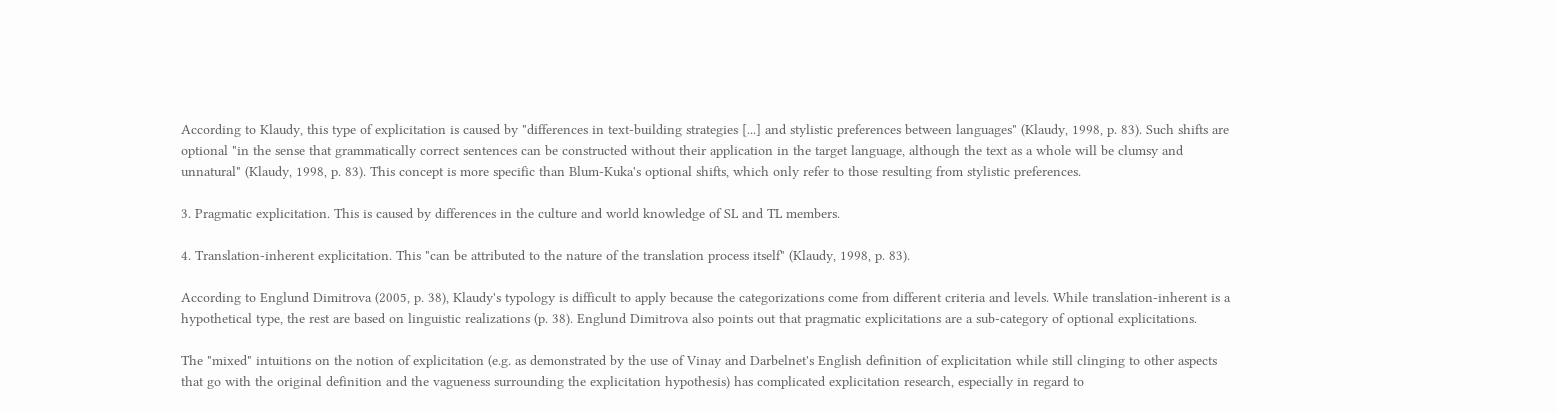According to Klaudy, this type of explicitation is caused by "differences in text-building strategies [...] and stylistic preferences between languages" (Klaudy, 1998, p. 83). Such shifts are optional "in the sense that grammatically correct sentences can be constructed without their application in the target language, although the text as a whole will be clumsy and unnatural" (Klaudy, 1998, p. 83). This concept is more specific than Blum-Kuka's optional shifts, which only refer to those resulting from stylistic preferences.

3. Pragmatic explicitation. This is caused by differences in the culture and world knowledge of SL and TL members.

4. Translation-inherent explicitation. This "can be attributed to the nature of the translation process itself" (Klaudy, 1998, p. 83).

According to Englund Dimitrova (2005, p. 38), Klaudy's typology is difficult to apply because the categorizations come from different criteria and levels. While translation-inherent is a hypothetical type, the rest are based on linguistic realizations (p. 38). Englund Dimitrova also points out that pragmatic explicitations are a sub-category of optional explicitations.

The "mixed" intuitions on the notion of explicitation (e.g. as demonstrated by the use of Vinay and Darbelnet's English definition of explicitation while still clinging to other aspects that go with the original definition and the vagueness surrounding the explicitation hypothesis) has complicated explicitation research, especially in regard to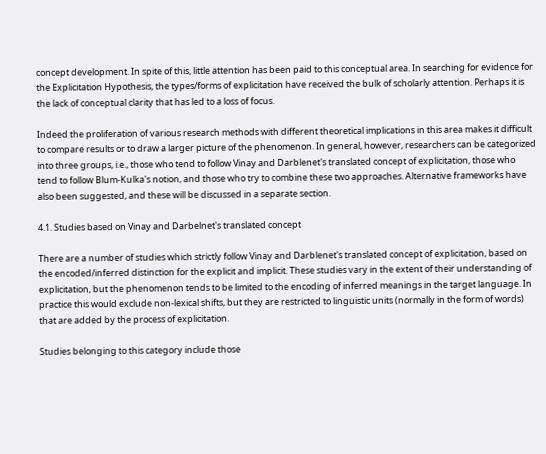concept development. In spite of this, little attention has been paid to this conceptual area. In searching for evidence for the Explicitation Hypothesis, the types/forms of explicitation have received the bulk of scholarly attention. Perhaps it is the lack of conceptual clarity that has led to a loss of focus.

Indeed the proliferation of various research methods with different theoretical implications in this area makes it difficult to compare results or to draw a larger picture of the phenomenon. In general, however, researchers can be categorized into three groups, i.e., those who tend to follow Vinay and Darblenet's translated concept of explicitation, those who tend to follow Blum-Kulka's notion, and those who try to combine these two approaches. Alternative frameworks have also been suggested, and these will be discussed in a separate section.

4.1. Studies based on Vinay and Darbelnet's translated concept

There are a number of studies which strictly follow Vinay and Darblenet's translated concept of explicitation, based on the encoded/inferred distinction for the explicit and implicit. These studies vary in the extent of their understanding of explicitation, but the phenomenon tends to be limited to the encoding of inferred meanings in the target language. In practice this would exclude non-lexical shifts, but they are restricted to linguistic units (normally in the form of words) that are added by the process of explicitation.

Studies belonging to this category include those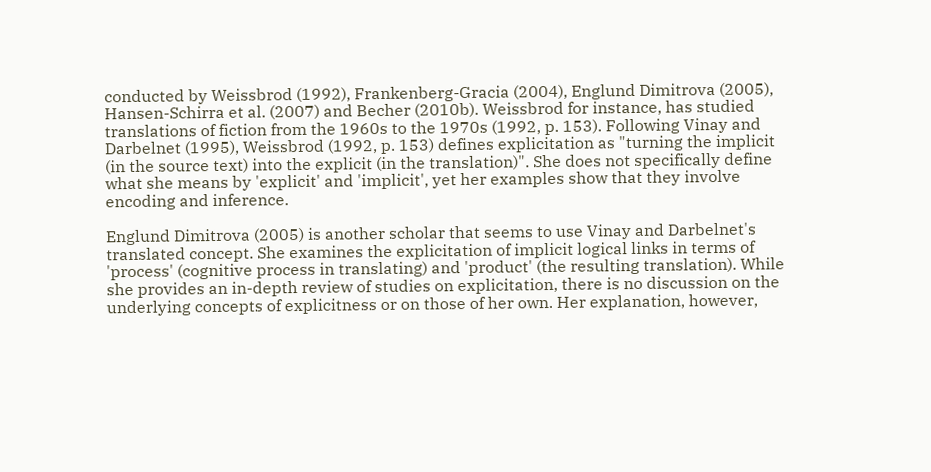conducted by Weissbrod (1992), Frankenberg-Gracia (2004), Englund Dimitrova (2005), Hansen-Schirra et al. (2007) and Becher (2010b). Weissbrod for instance, has studied translations of fiction from the 1960s to the 1970s (1992, p. 153). Following Vinay and Darbelnet (1995), Weissbrod (1992, p. 153) defines explicitation as "turning the implicit (in the source text) into the explicit (in the translation)". She does not specifically define what she means by 'explicit' and 'implicit', yet her examples show that they involve encoding and inference.

Englund Dimitrova (2005) is another scholar that seems to use Vinay and Darbelnet's translated concept. She examines the explicitation of implicit logical links in terms of 'process' (cognitive process in translating) and 'product' (the resulting translation). While she provides an in-depth review of studies on explicitation, there is no discussion on the underlying concepts of explicitness or on those of her own. Her explanation, however,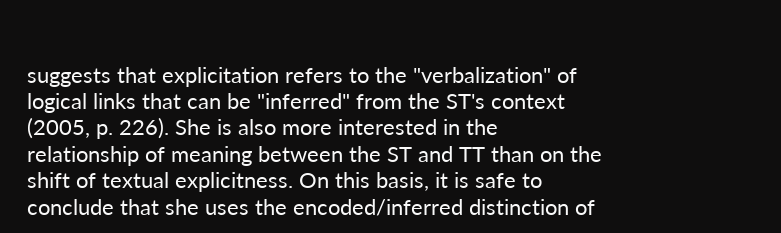suggests that explicitation refers to the "verbalization" of logical links that can be "inferred" from the ST's context (2005, p. 226). She is also more interested in the relationship of meaning between the ST and TT than on the shift of textual explicitness. On this basis, it is safe to conclude that she uses the encoded/inferred distinction of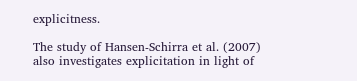explicitness.

The study of Hansen-Schirra et al. (2007) also investigates explicitation in light of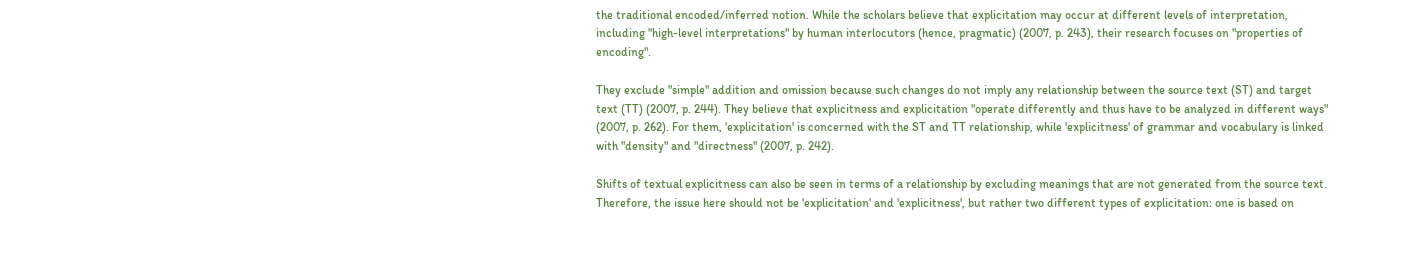the traditional encoded/inferred notion. While the scholars believe that explicitation may occur at different levels of interpretation, including "high-level interpretations" by human interlocutors (hence, pragmatic) (2007, p. 243), their research focuses on "properties of encoding".

They exclude "simple" addition and omission because such changes do not imply any relationship between the source text (ST) and target text (TT) (2007, p. 244). They believe that explicitness and explicitation "operate differently and thus have to be analyzed in different ways" (2007, p. 262). For them, 'explicitation' is concerned with the ST and TT relationship, while 'explicitness' of grammar and vocabulary is linked with "density" and "directness" (2007, p. 242).

Shifts of textual explicitness can also be seen in terms of a relationship by excluding meanings that are not generated from the source text. Therefore, the issue here should not be 'explicitation' and 'explicitness', but rather two different types of explicitation: one is based on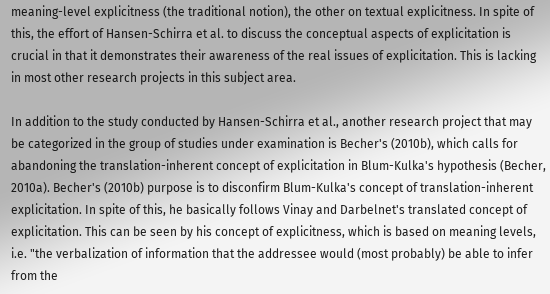meaning-level explicitness (the traditional notion), the other on textual explicitness. In spite of this, the effort of Hansen-Schirra et al. to discuss the conceptual aspects of explicitation is crucial in that it demonstrates their awareness of the real issues of explicitation. This is lacking in most other research projects in this subject area.

In addition to the study conducted by Hansen-Schirra et al., another research project that may be categorized in the group of studies under examination is Becher's (2010b), which calls for abandoning the translation-inherent concept of explicitation in Blum-Kulka's hypothesis (Becher, 2010a). Becher's (2010b) purpose is to disconfirm Blum-Kulka's concept of translation-inherent explicitation. In spite of this, he basically follows Vinay and Darbelnet's translated concept of explicitation. This can be seen by his concept of explicitness, which is based on meaning levels, i.e. "the verbalization of information that the addressee would (most probably) be able to infer from the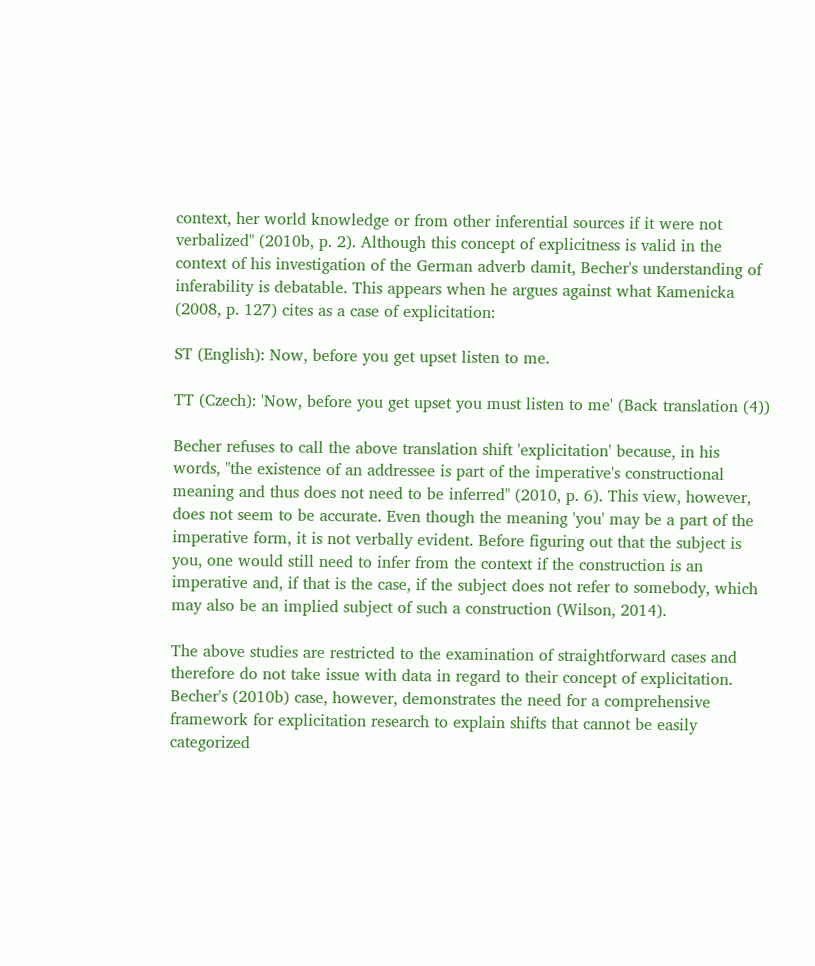context, her world knowledge or from other inferential sources if it were not verbalized" (2010b, p. 2). Although this concept of explicitness is valid in the context of his investigation of the German adverb damit, Becher's understanding of inferability is debatable. This appears when he argues against what Kamenicka (2008, p. 127) cites as a case of explicitation:

ST (English): Now, before you get upset listen to me.

TT (Czech): 'Now, before you get upset you must listen to me' (Back translation (4))

Becher refuses to call the above translation shift 'explicitation' because, in his words, "the existence of an addressee is part of the imperative's constructional meaning and thus does not need to be inferred" (2010, p. 6). This view, however, does not seem to be accurate. Even though the meaning 'you' may be a part of the imperative form, it is not verbally evident. Before figuring out that the subject is you, one would still need to infer from the context if the construction is an imperative and, if that is the case, if the subject does not refer to somebody, which may also be an implied subject of such a construction (Wilson, 2014).

The above studies are restricted to the examination of straightforward cases and therefore do not take issue with data in regard to their concept of explicitation. Becher's (2010b) case, however, demonstrates the need for a comprehensive framework for explicitation research to explain shifts that cannot be easily categorized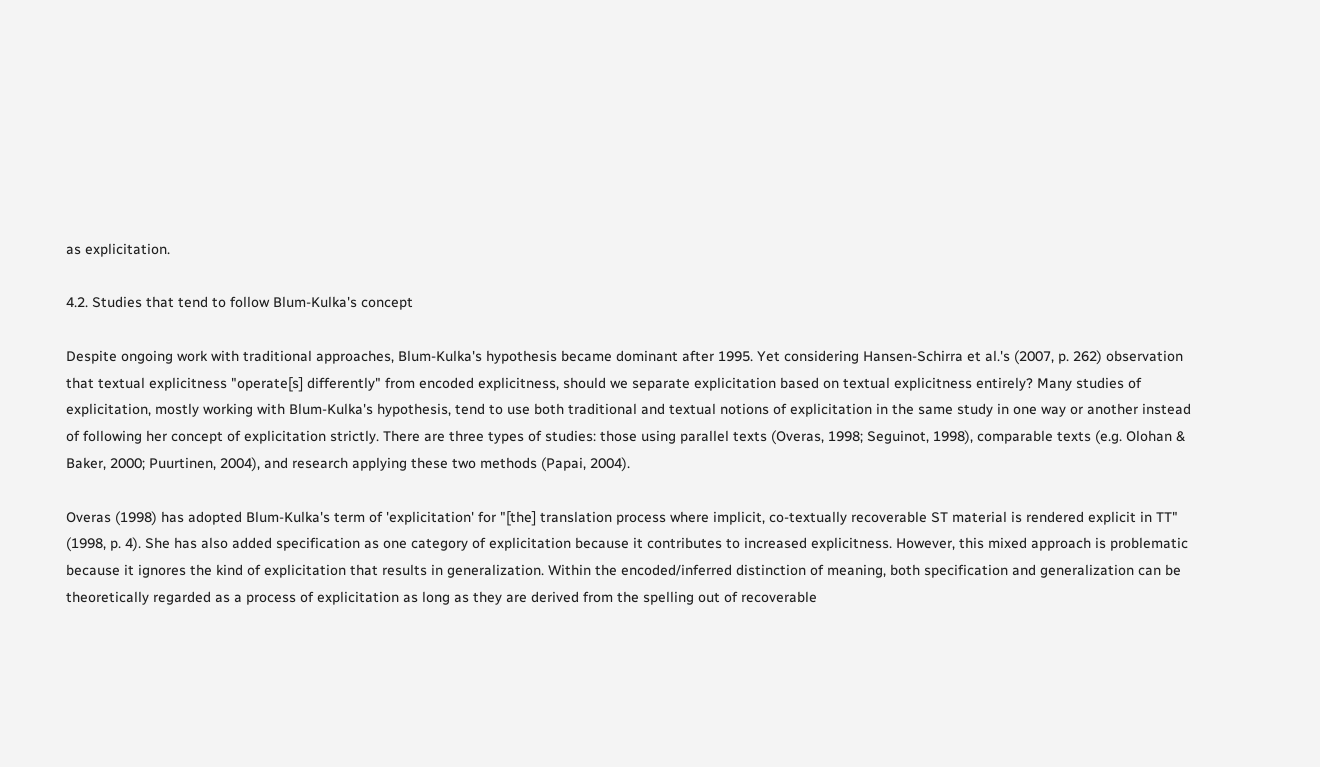as explicitation.

4.2. Studies that tend to follow Blum-Kulka's concept

Despite ongoing work with traditional approaches, Blum-Kulka's hypothesis became dominant after 1995. Yet considering Hansen-Schirra et al.'s (2007, p. 262) observation that textual explicitness "operate[s] differently" from encoded explicitness, should we separate explicitation based on textual explicitness entirely? Many studies of explicitation, mostly working with Blum-Kulka's hypothesis, tend to use both traditional and textual notions of explicitation in the same study in one way or another instead of following her concept of explicitation strictly. There are three types of studies: those using parallel texts (Overas, 1998; Seguinot, 1998), comparable texts (e.g. Olohan & Baker, 2000; Puurtinen, 2004), and research applying these two methods (Papai, 2004).

Overas (1998) has adopted Blum-Kulka's term of 'explicitation' for "[the] translation process where implicit, co-textually recoverable ST material is rendered explicit in TT" (1998, p. 4). She has also added specification as one category of explicitation because it contributes to increased explicitness. However, this mixed approach is problematic because it ignores the kind of explicitation that results in generalization. Within the encoded/inferred distinction of meaning, both specification and generalization can be theoretically regarded as a process of explicitation as long as they are derived from the spelling out of recoverable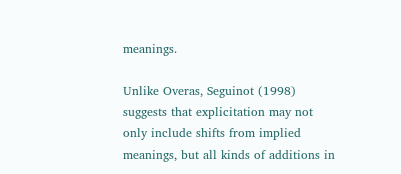meanings.

Unlike Overas, Seguinot (1998) suggests that explicitation may not only include shifts from implied meanings, but all kinds of additions in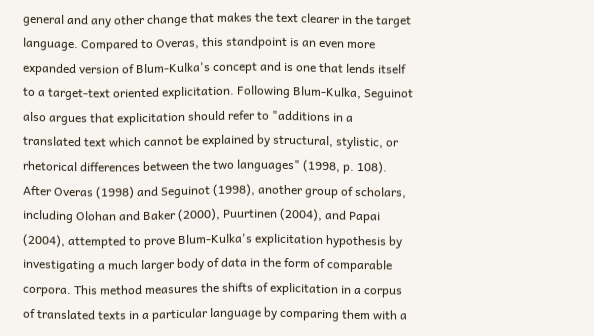general and any other change that makes the text clearer in the target language. Compared to Overas, this standpoint is an even more expanded version of Blum-Kulka's concept and is one that lends itself to a target-text oriented explicitation. Following Blum-Kulka, Seguinot also argues that explicitation should refer to "additions in a translated text which cannot be explained by structural, stylistic, or rhetorical differences between the two languages" (1998, p. 108). After Overas (1998) and Seguinot (1998), another group of scholars, including Olohan and Baker (2000), Puurtinen (2004), and Papai (2004), attempted to prove Blum-Kulka's explicitation hypothesis by investigating a much larger body of data in the form of comparable corpora. This method measures the shifts of explicitation in a corpus of translated texts in a particular language by comparing them with a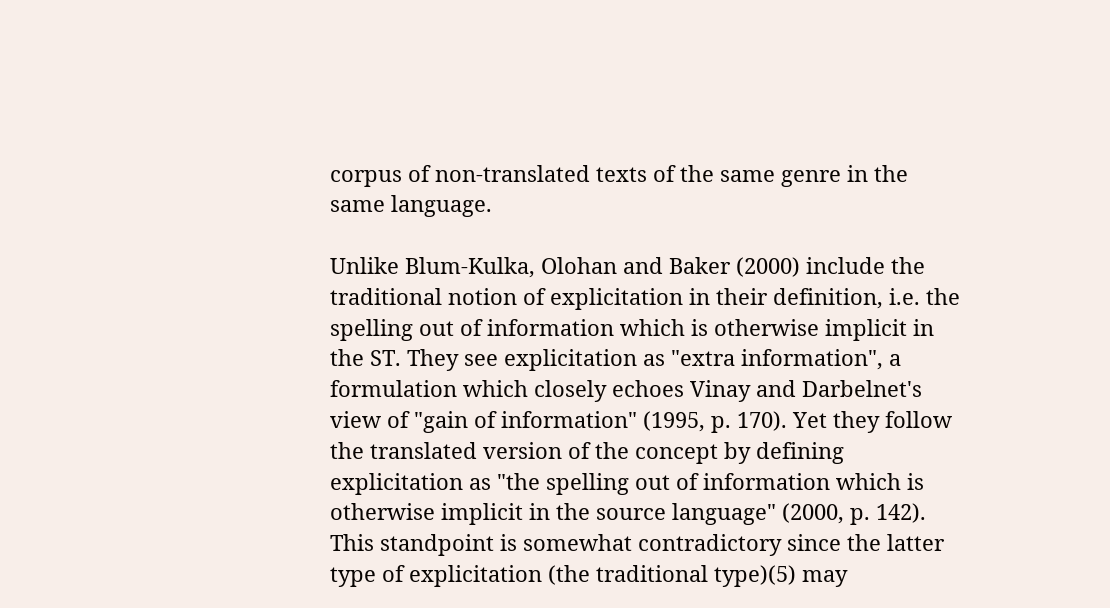corpus of non-translated texts of the same genre in the same language.

Unlike Blum-Kulka, Olohan and Baker (2000) include the traditional notion of explicitation in their definition, i.e. the spelling out of information which is otherwise implicit in the ST. They see explicitation as "extra information", a formulation which closely echoes Vinay and Darbelnet's view of "gain of information" (1995, p. 170). Yet they follow the translated version of the concept by defining explicitation as "the spelling out of information which is otherwise implicit in the source language" (2000, p. 142). This standpoint is somewhat contradictory since the latter type of explicitation (the traditional type)(5) may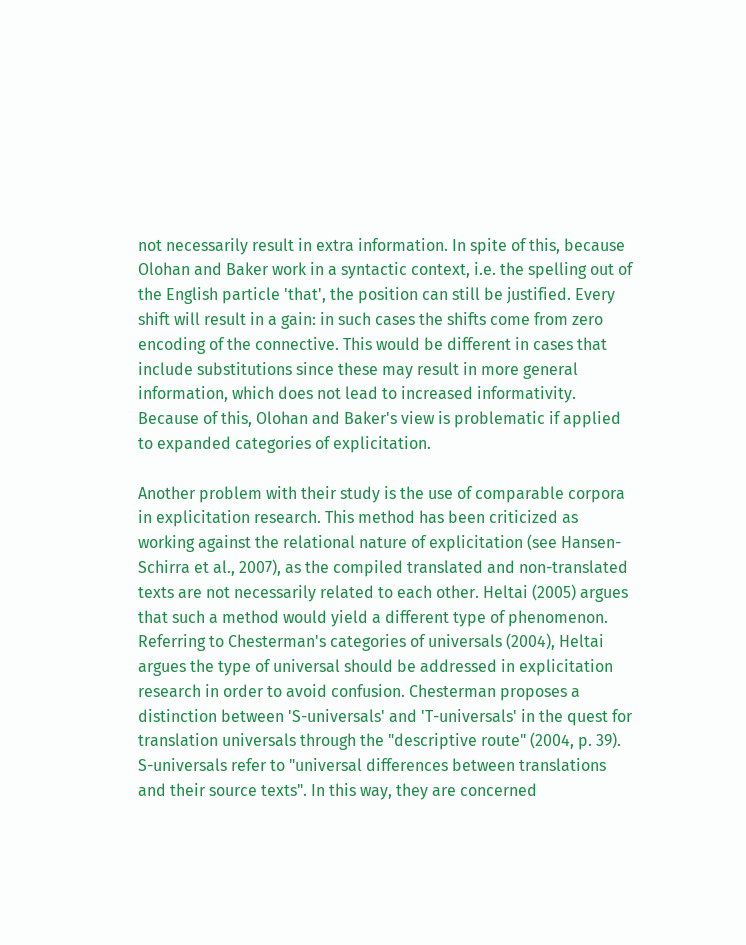not necessarily result in extra information. In spite of this, because Olohan and Baker work in a syntactic context, i.e. the spelling out of the English particle 'that', the position can still be justified. Every shift will result in a gain: in such cases the shifts come from zero encoding of the connective. This would be different in cases that include substitutions since these may result in more general information, which does not lead to increased informativity. Because of this, Olohan and Baker's view is problematic if applied to expanded categories of explicitation.

Another problem with their study is the use of comparable corpora in explicitation research. This method has been criticized as working against the relational nature of explicitation (see Hansen-Schirra et al., 2007), as the compiled translated and non-translated texts are not necessarily related to each other. Heltai (2005) argues that such a method would yield a different type of phenomenon. Referring to Chesterman's categories of universals (2004), Heltai argues the type of universal should be addressed in explicitation research in order to avoid confusion. Chesterman proposes a distinction between 'S-universals' and 'T-universals' in the quest for translation universals through the "descriptive route" (2004, p. 39). S-universals refer to "universal differences between translations and their source texts". In this way, they are concerned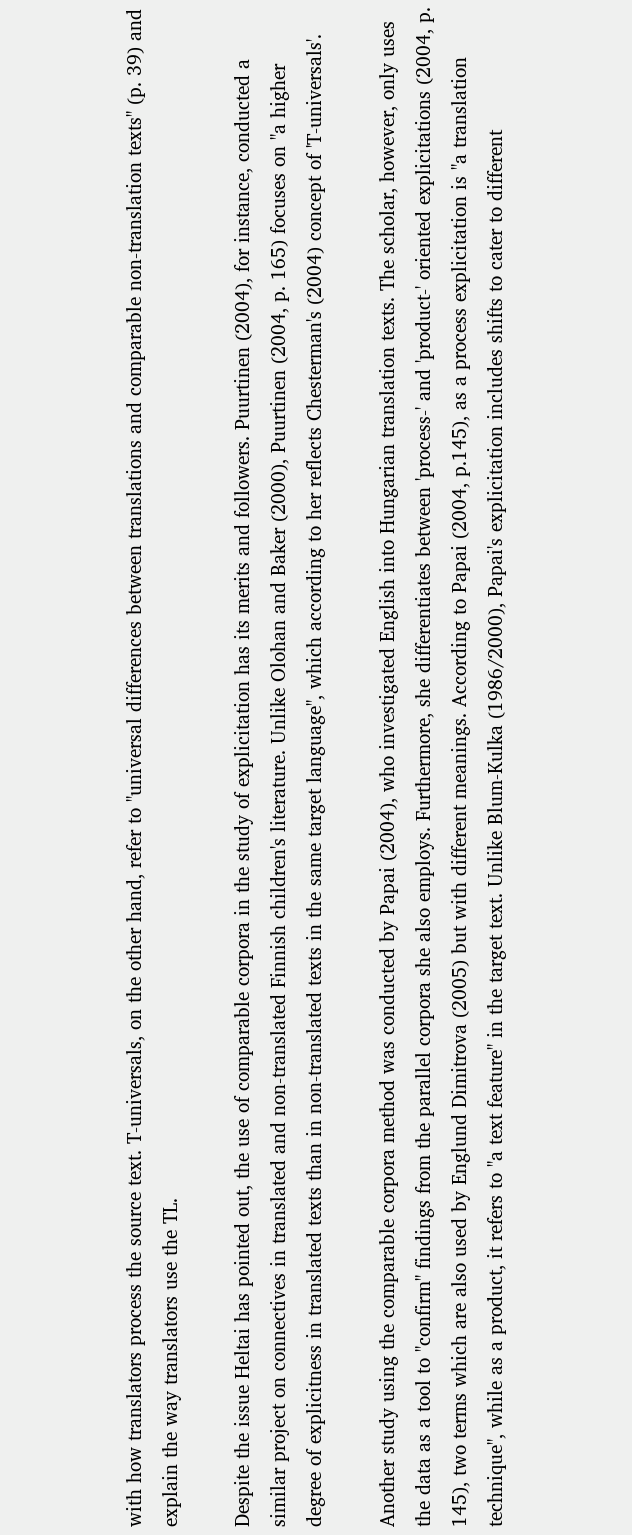with how translators process the source text. T-universals, on the other hand, refer to "universal differences between translations and comparable non-translation texts" (p. 39) and explain the way translators use the TL.

Despite the issue Heltai has pointed out, the use of comparable corpora in the study of explicitation has its merits and followers. Puurtinen (2004), for instance, conducted a similar project on connectives in translated and non-translated Finnish children's literature. Unlike Olohan and Baker (2000), Puurtinen (2004, p. 165) focuses on "a higher degree of explicitness in translated texts than in non-translated texts in the same target language", which according to her reflects Chesterman's (2004) concept of 'T-universals'.

Another study using the comparable corpora method was conducted by Papai (2004), who investigated English into Hungarian translation texts. The scholar, however, only uses the data as a tool to "confirm" findings from the parallel corpora she also employs. Furthermore, she differentiates between 'process-' and 'product-' oriented explicitations (2004, p. 145), two terms which are also used by Englund Dimitrova (2005) but with different meanings. According to Papai (2004, p.145), as a process explicitation is "a translation technique", while as a product, it refers to "a text feature" in the target text. Unlike Blum-Kulka (1986/2000), Papai's explicitation includes shifts to cater to different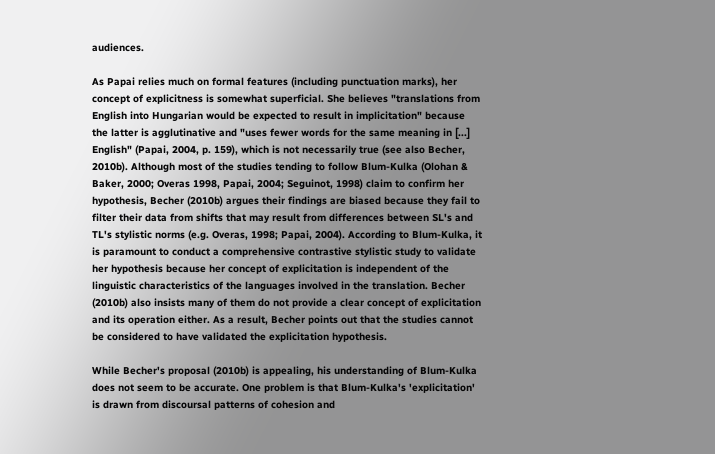audiences.

As Papai relies much on formal features (including punctuation marks), her concept of explicitness is somewhat superficial. She believes "translations from English into Hungarian would be expected to result in implicitation" because the latter is agglutinative and "uses fewer words for the same meaning in [...] English" (Papai, 2004, p. 159), which is not necessarily true (see also Becher, 2010b). Although most of the studies tending to follow Blum-Kulka (Olohan & Baker, 2000; Overas 1998, Papai, 2004; Seguinot, 1998) claim to confirm her hypothesis, Becher (2010b) argues their findings are biased because they fail to filter their data from shifts that may result from differences between SL's and TL's stylistic norms (e.g. Overas, 1998; Papai, 2004). According to Blum-Kulka, it is paramount to conduct a comprehensive contrastive stylistic study to validate her hypothesis because her concept of explicitation is independent of the linguistic characteristics of the languages involved in the translation. Becher (2010b) also insists many of them do not provide a clear concept of explicitation and its operation either. As a result, Becher points out that the studies cannot be considered to have validated the explicitation hypothesis.

While Becher's proposal (2010b) is appealing, his understanding of Blum-Kulka does not seem to be accurate. One problem is that Blum-Kulka's 'explicitation' is drawn from discoursal patterns of cohesion and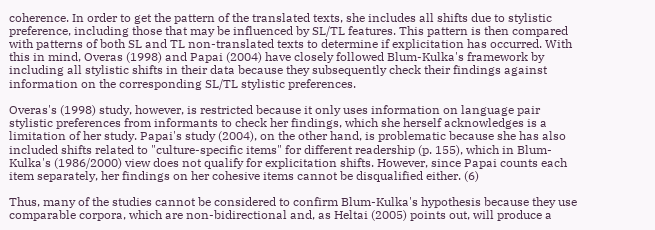coherence. In order to get the pattern of the translated texts, she includes all shifts due to stylistic preference, including those that may be influenced by SL/TL features. This pattern is then compared with patterns of both SL and TL non-translated texts to determine if explicitation has occurred. With this in mind, Overas (1998) and Papai (2004) have closely followed Blum-Kulka's framework by including all stylistic shifts in their data because they subsequently check their findings against information on the corresponding SL/TL stylistic preferences.

Overas's (1998) study, however, is restricted because it only uses information on language pair stylistic preferences from informants to check her findings, which she herself acknowledges is a limitation of her study. Papai's study (2004), on the other hand, is problematic because she has also included shifts related to "culture-specific items" for different readership (p. 155), which in Blum-Kulka's (1986/2000) view does not qualify for explicitation shifts. However, since Papai counts each item separately, her findings on her cohesive items cannot be disqualified either. (6)

Thus, many of the studies cannot be considered to confirm Blum-Kulka's hypothesis because they use comparable corpora, which are non-bidirectional and, as Heltai (2005) points out, will produce a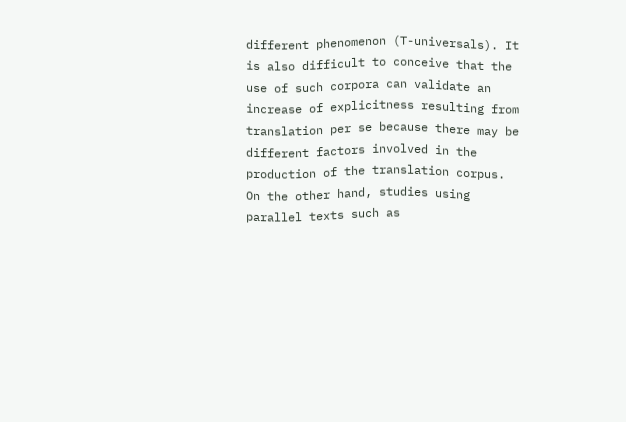different phenomenon (T-universals). It is also difficult to conceive that the use of such corpora can validate an increase of explicitness resulting from translation per se because there may be different factors involved in the production of the translation corpus. On the other hand, studies using parallel texts such as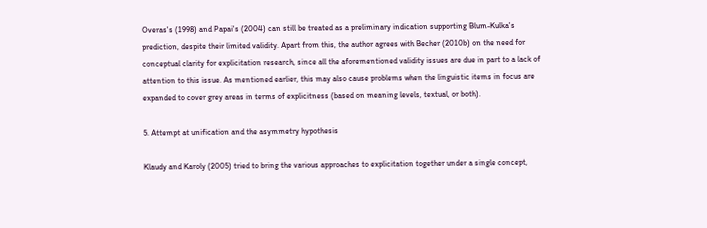Overas's (1998) and Papai's (2004) can still be treated as a preliminary indication supporting Blum-Kulka's prediction, despite their limited validity. Apart from this, the author agrees with Becher (2010b) on the need for conceptual clarity for explicitation research, since all the aforementioned validity issues are due in part to a lack of attention to this issue. As mentioned earlier, this may also cause problems when the linguistic items in focus are expanded to cover grey areas in terms of explicitness (based on meaning levels, textual, or both).

5. Attempt at unification and the asymmetry hypothesis

Klaudy and Karoly (2005) tried to bring the various approaches to explicitation together under a single concept,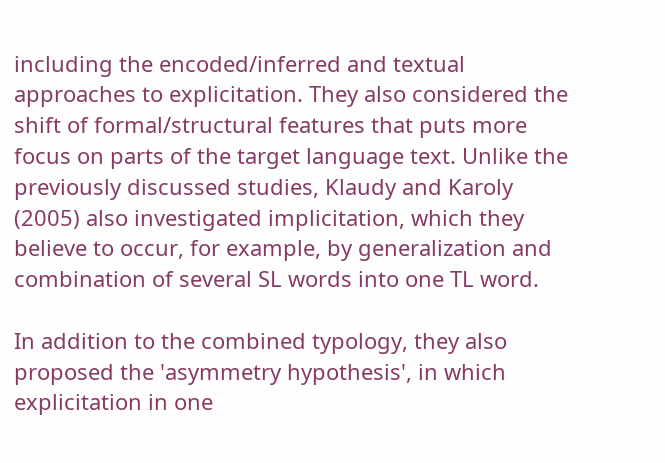including the encoded/inferred and textual approaches to explicitation. They also considered the shift of formal/structural features that puts more focus on parts of the target language text. Unlike the previously discussed studies, Klaudy and Karoly (2005) also investigated implicitation, which they believe to occur, for example, by generalization and combination of several SL words into one TL word.

In addition to the combined typology, they also proposed the 'asymmetry hypothesis', in which explicitation in one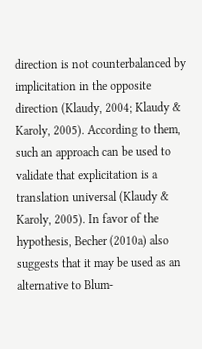direction is not counterbalanced by implicitation in the opposite direction (Klaudy, 2004; Klaudy & Karoly, 2005). According to them, such an approach can be used to validate that explicitation is a translation universal (Klaudy & Karoly, 2005). In favor of the hypothesis, Becher (2010a) also suggests that it may be used as an alternative to Blum-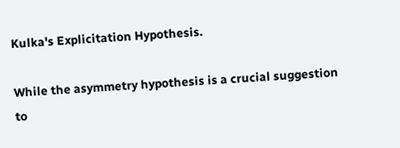Kulka's Explicitation Hypothesis.

While the asymmetry hypothesis is a crucial suggestion to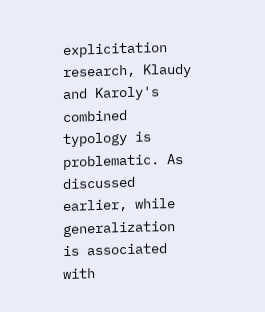explicitation research, Klaudy and Karoly's combined typology is problematic. As discussed earlier, while generalization is associated with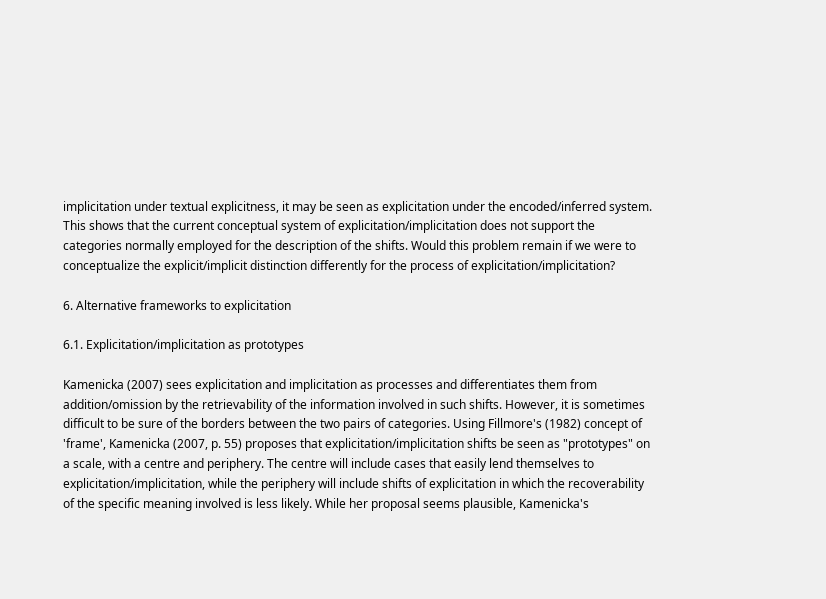implicitation under textual explicitness, it may be seen as explicitation under the encoded/inferred system. This shows that the current conceptual system of explicitation/implicitation does not support the categories normally employed for the description of the shifts. Would this problem remain if we were to conceptualize the explicit/implicit distinction differently for the process of explicitation/implicitation?

6. Alternative frameworks to explicitation

6.1. Explicitation/implicitation as prototypes

Kamenicka (2007) sees explicitation and implicitation as processes and differentiates them from addition/omission by the retrievability of the information involved in such shifts. However, it is sometimes difficult to be sure of the borders between the two pairs of categories. Using Fillmore's (1982) concept of 'frame', Kamenicka (2007, p. 55) proposes that explicitation/implicitation shifts be seen as "prototypes" on a scale, with a centre and periphery. The centre will include cases that easily lend themselves to explicitation/implicitation, while the periphery will include shifts of explicitation in which the recoverability of the specific meaning involved is less likely. While her proposal seems plausible, Kamenicka's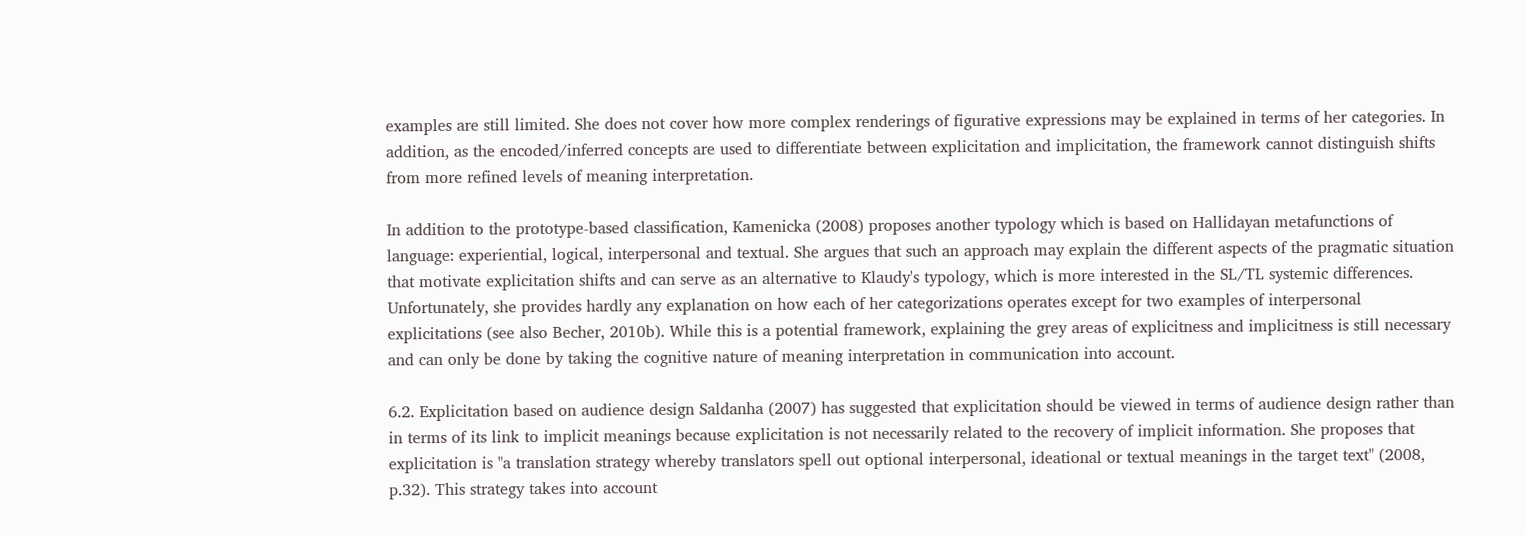examples are still limited. She does not cover how more complex renderings of figurative expressions may be explained in terms of her categories. In addition, as the encoded/inferred concepts are used to differentiate between explicitation and implicitation, the framework cannot distinguish shifts from more refined levels of meaning interpretation.

In addition to the prototype-based classification, Kamenicka (2008) proposes another typology which is based on Hallidayan metafunctions of language: experiential, logical, interpersonal and textual. She argues that such an approach may explain the different aspects of the pragmatic situation that motivate explicitation shifts and can serve as an alternative to Klaudy's typology, which is more interested in the SL/TL systemic differences. Unfortunately, she provides hardly any explanation on how each of her categorizations operates except for two examples of interpersonal explicitations (see also Becher, 2010b). While this is a potential framework, explaining the grey areas of explicitness and implicitness is still necessary and can only be done by taking the cognitive nature of meaning interpretation in communication into account.

6.2. Explicitation based on audience design Saldanha (2007) has suggested that explicitation should be viewed in terms of audience design rather than in terms of its link to implicit meanings because explicitation is not necessarily related to the recovery of implicit information. She proposes that explicitation is "a translation strategy whereby translators spell out optional interpersonal, ideational or textual meanings in the target text" (2008, p.32). This strategy takes into account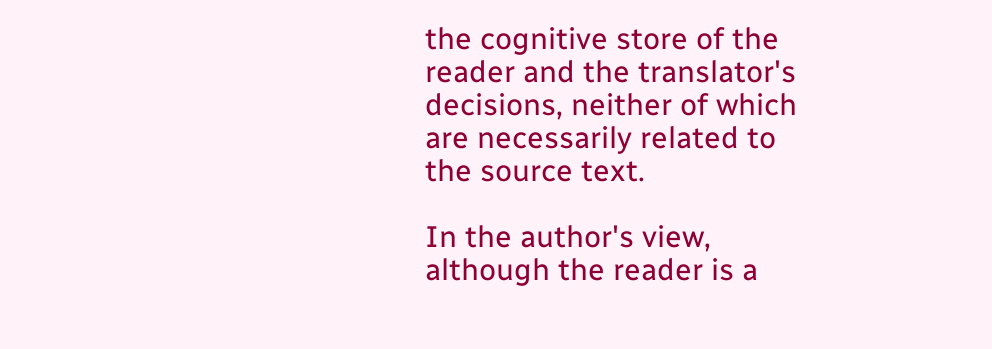the cognitive store of the reader and the translator's decisions, neither of which are necessarily related to the source text.

In the author's view, although the reader is a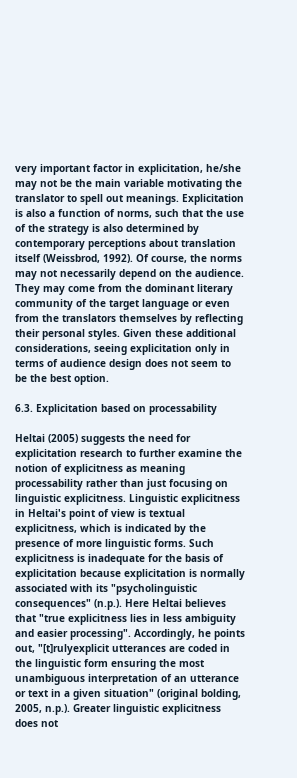very important factor in explicitation, he/she may not be the main variable motivating the translator to spell out meanings. Explicitation is also a function of norms, such that the use of the strategy is also determined by contemporary perceptions about translation itself (Weissbrod, 1992). Of course, the norms may not necessarily depend on the audience. They may come from the dominant literary community of the target language or even from the translators themselves by reflecting their personal styles. Given these additional considerations, seeing explicitation only in terms of audience design does not seem to be the best option.

6.3. Explicitation based on processability

Heltai (2005) suggests the need for explicitation research to further examine the notion of explicitness as meaning processability rather than just focusing on linguistic explicitness. Linguistic explicitness in Heltai's point of view is textual explicitness, which is indicated by the presence of more linguistic forms. Such explicitness is inadequate for the basis of explicitation because explicitation is normally associated with its "psycholinguistic consequences" (n.p.). Here Heltai believes that "true explicitness lies in less ambiguity and easier processing". Accordingly, he points out, "[t]rulyexplicit utterances are coded in the linguistic form ensuring the most unambiguous interpretation of an utterance or text in a given situation" (original bolding, 2005, n.p.). Greater linguistic explicitness does not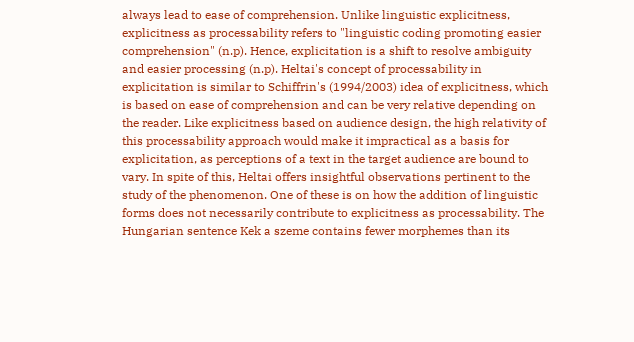always lead to ease of comprehension. Unlike linguistic explicitness, explicitness as processability refers to "linguistic coding promoting easier comprehension" (n.p). Hence, explicitation is a shift to resolve ambiguity and easier processing (n.p). Heltai's concept of processability in explicitation is similar to Schiffrin's (1994/2003) idea of explicitness, which is based on ease of comprehension and can be very relative depending on the reader. Like explicitness based on audience design, the high relativity of this processability approach would make it impractical as a basis for explicitation, as perceptions of a text in the target audience are bound to vary. In spite of this, Heltai offers insightful observations pertinent to the study of the phenomenon. One of these is on how the addition of linguistic forms does not necessarily contribute to explicitness as processability. The Hungarian sentence Kek a szeme contains fewer morphemes than its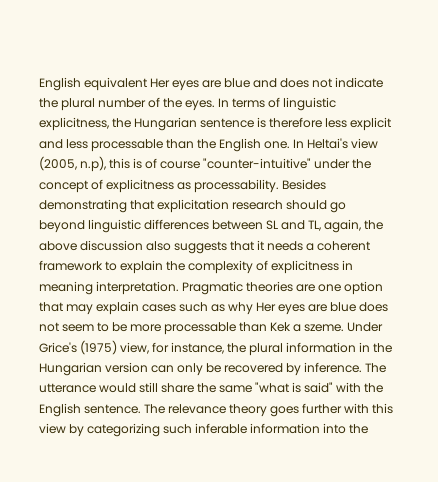English equivalent Her eyes are blue and does not indicate the plural number of the eyes. In terms of linguistic explicitness, the Hungarian sentence is therefore less explicit and less processable than the English one. In Heltai's view (2005, n.p), this is of course "counter-intuitive" under the concept of explicitness as processability. Besides demonstrating that explicitation research should go beyond linguistic differences between SL and TL, again, the above discussion also suggests that it needs a coherent framework to explain the complexity of explicitness in meaning interpretation. Pragmatic theories are one option that may explain cases such as why Her eyes are blue does not seem to be more processable than Kek a szeme. Under Grice's (1975) view, for instance, the plural information in the Hungarian version can only be recovered by inference. The utterance would still share the same "what is said" with the English sentence. The relevance theory goes further with this view by categorizing such inferable information into the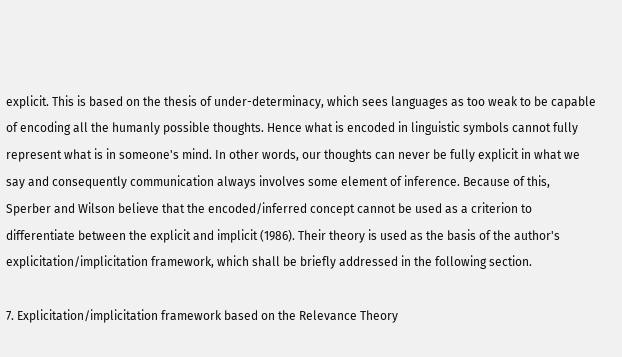explicit. This is based on the thesis of under-determinacy, which sees languages as too weak to be capable of encoding all the humanly possible thoughts. Hence what is encoded in linguistic symbols cannot fully represent what is in someone's mind. In other words, our thoughts can never be fully explicit in what we say and consequently communication always involves some element of inference. Because of this, Sperber and Wilson believe that the encoded/inferred concept cannot be used as a criterion to differentiate between the explicit and implicit (1986). Their theory is used as the basis of the author's explicitation/implicitation framework, which shall be briefly addressed in the following section.

7. Explicitation/implicitation framework based on the Relevance Theory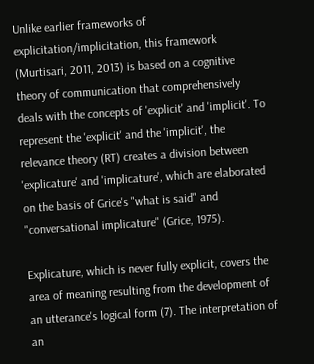Unlike earlier frameworks of explicitation/implicitation, this framework (Murtisari, 2011, 2013) is based on a cognitive theory of communication that comprehensively deals with the concepts of 'explicit' and 'implicit'. To represent the 'explicit' and the 'implicit', the relevance theory (RT) creates a division between 'explicature' and 'implicature', which are elaborated on the basis of Grice's "what is said" and "conversational implicature" (Grice, 1975).

Explicature, which is never fully explicit, covers the area of meaning resulting from the development of an utterance's logical form (7). The interpretation of an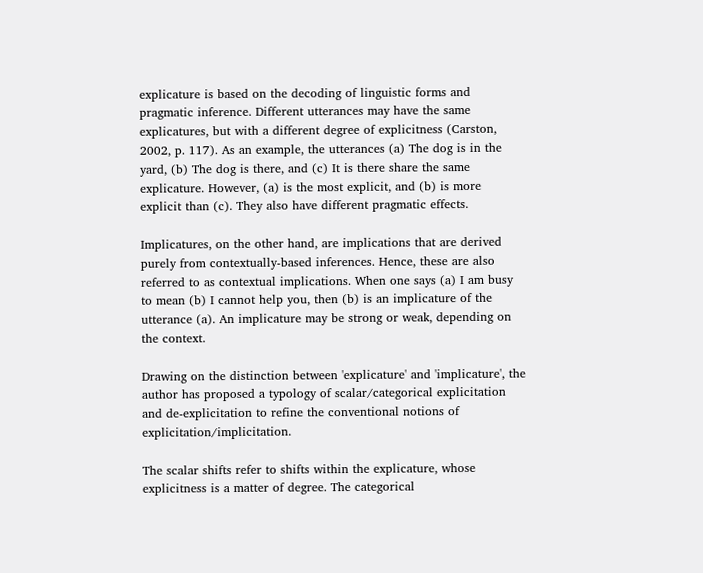explicature is based on the decoding of linguistic forms and pragmatic inference. Different utterances may have the same explicatures, but with a different degree of explicitness (Carston, 2002, p. 117). As an example, the utterances (a) The dog is in the yard, (b) The dog is there, and (c) It is there share the same explicature. However, (a) is the most explicit, and (b) is more explicit than (c). They also have different pragmatic effects.

Implicatures, on the other hand, are implications that are derived purely from contextually-based inferences. Hence, these are also referred to as contextual implications. When one says (a) I am busy to mean (b) I cannot help you, then (b) is an implicature of the utterance (a). An implicature may be strong or weak, depending on the context.

Drawing on the distinction between 'explicature' and 'implicature', the author has proposed a typology of scalar/categorical explicitation and de-explicitation to refine the conventional notions of explicitation/implicitation.

The scalar shifts refer to shifts within the explicature, whose explicitness is a matter of degree. The categorical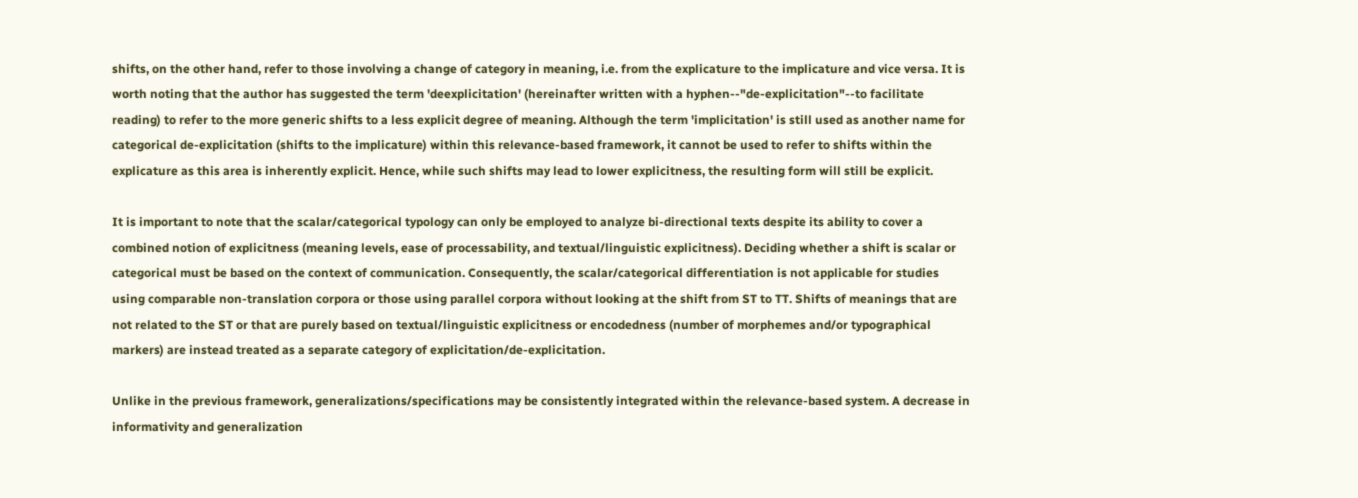shifts, on the other hand, refer to those involving a change of category in meaning, i.e. from the explicature to the implicature and vice versa. It is worth noting that the author has suggested the term 'deexplicitation' (hereinafter written with a hyphen--"de-explicitation"--to facilitate reading) to refer to the more generic shifts to a less explicit degree of meaning. Although the term 'implicitation' is still used as another name for categorical de-explicitation (shifts to the implicature) within this relevance-based framework, it cannot be used to refer to shifts within the explicature as this area is inherently explicit. Hence, while such shifts may lead to lower explicitness, the resulting form will still be explicit.

It is important to note that the scalar/categorical typology can only be employed to analyze bi-directional texts despite its ability to cover a combined notion of explicitness (meaning levels, ease of processability, and textual/linguistic explicitness). Deciding whether a shift is scalar or categorical must be based on the context of communication. Consequently, the scalar/categorical differentiation is not applicable for studies using comparable non-translation corpora or those using parallel corpora without looking at the shift from ST to TT. Shifts of meanings that are not related to the ST or that are purely based on textual/linguistic explicitness or encodedness (number of morphemes and/or typographical markers) are instead treated as a separate category of explicitation/de-explicitation.

Unlike in the previous framework, generalizations/specifications may be consistently integrated within the relevance-based system. A decrease in informativity and generalization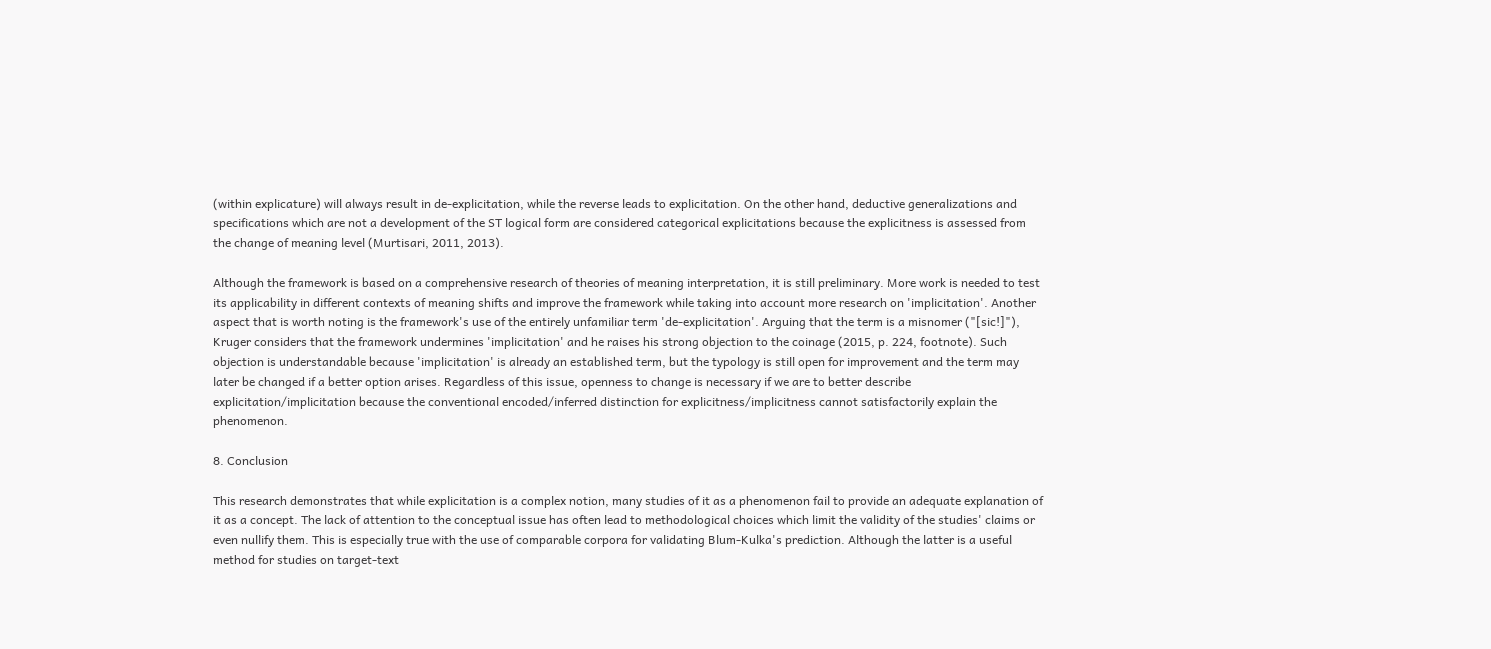(within explicature) will always result in de-explicitation, while the reverse leads to explicitation. On the other hand, deductive generalizations and specifications which are not a development of the ST logical form are considered categorical explicitations because the explicitness is assessed from the change of meaning level (Murtisari, 2011, 2013).

Although the framework is based on a comprehensive research of theories of meaning interpretation, it is still preliminary. More work is needed to test its applicability in different contexts of meaning shifts and improve the framework while taking into account more research on 'implicitation'. Another aspect that is worth noting is the framework's use of the entirely unfamiliar term 'de-explicitation'. Arguing that the term is a misnomer ("[sic!]"), Kruger considers that the framework undermines 'implicitation' and he raises his strong objection to the coinage (2015, p. 224, footnote). Such objection is understandable because 'implicitation' is already an established term, but the typology is still open for improvement and the term may later be changed if a better option arises. Regardless of this issue, openness to change is necessary if we are to better describe explicitation/implicitation because the conventional encoded/inferred distinction for explicitness/implicitness cannot satisfactorily explain the phenomenon.

8. Conclusion

This research demonstrates that while explicitation is a complex notion, many studies of it as a phenomenon fail to provide an adequate explanation of it as a concept. The lack of attention to the conceptual issue has often lead to methodological choices which limit the validity of the studies' claims or even nullify them. This is especially true with the use of comparable corpora for validating Blum-Kulka's prediction. Although the latter is a useful method for studies on target-text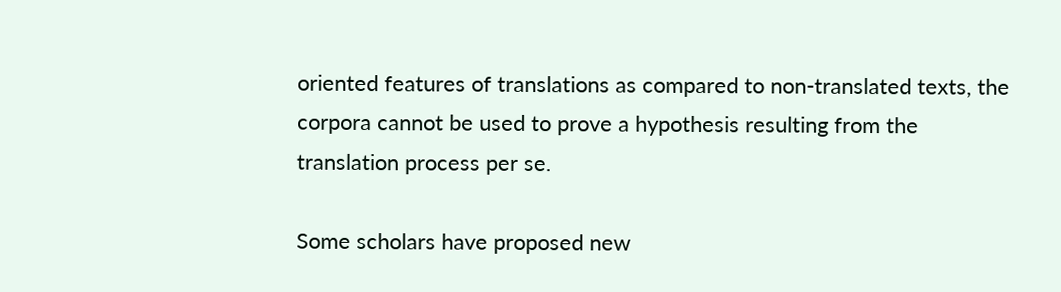oriented features of translations as compared to non-translated texts, the corpora cannot be used to prove a hypothesis resulting from the translation process per se.

Some scholars have proposed new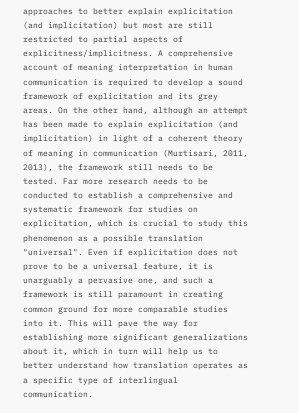approaches to better explain explicitation (and implicitation) but most are still restricted to partial aspects of explicitness/implicitness. A comprehensive account of meaning interpretation in human communication is required to develop a sound framework of explicitation and its grey areas. On the other hand, although an attempt has been made to explain explicitation (and implicitation) in light of a coherent theory of meaning in communication (Murtisari, 2011, 2013), the framework still needs to be tested. Far more research needs to be conducted to establish a comprehensive and systematic framework for studies on explicitation, which is crucial to study this phenomenon as a possible translation "universal". Even if explicitation does not prove to be a universal feature, it is unarguably a pervasive one, and such a framework is still paramount in creating common ground for more comparable studies into it. This will pave the way for establishing more significant generalizations about it, which in turn will help us to better understand how translation operates as a specific type of interlingual communication.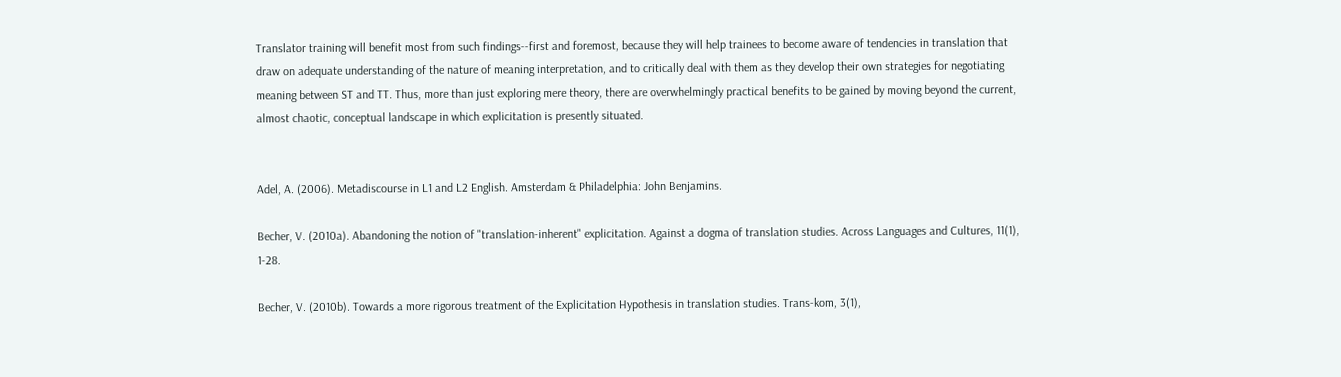Translator training will benefit most from such findings--first and foremost, because they will help trainees to become aware of tendencies in translation that draw on adequate understanding of the nature of meaning interpretation, and to critically deal with them as they develop their own strategies for negotiating meaning between ST and TT. Thus, more than just exploring mere theory, there are overwhelmingly practical benefits to be gained by moving beyond the current, almost chaotic, conceptual landscape in which explicitation is presently situated.


Adel, A. (2006). Metadiscourse in L1 and L2 English. Amsterdam & Philadelphia: John Benjamins.

Becher, V. (2010a). Abandoning the notion of "translation-inherent" explicitation. Against a dogma of translation studies. Across Languages and Cultures, 11(1), 1-28.

Becher, V. (2010b). Towards a more rigorous treatment of the Explicitation Hypothesis in translation studies. Trans-kom, 3(1),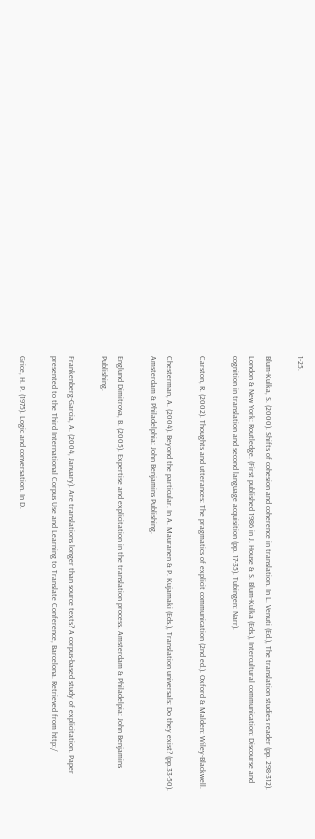1-25.

Blum-Kulka, S. (2000). Shifts of cohesion and coherence in translation. In L. Venuti (Ed.), The translation studies reader (pp. 298-312). London & New York: Routledge. (First published 1986 in J. House & S. Blum-Kulka (Eds.), Intercultural communication: Discourse and cognition in translation and second language acquisition (pp. 17-35). Tubingen: Narr).

Carston, R. (2002). Thoughts and utterances: The pragmatics of explicit communication (2nd ed.). Oxford & Malden: Wiley-Blackwell.

Chesterman, A. (2004). Beyond the particular. In A. Mauranen & P. Kujamaki (Eds.), Translation universals: Do they exist? (pp.33-50). Amsterdam & Philadelphia: John Benjamins Publishing.

Englund Dimitrova, B. (2005). Expertise and explicitation in the translation process. Amsterdam & Philadelpia: John Benjamins Publishing.

Frankenberg-Garcia, A. (2004, January). Are translations longer than source texts? A corpus-based study of explicitation. Paper presented to the Third International Corpus Use and Learning to Translate Conference, Barcelona. Retrieved from http:/

Grice, H. P. (1975). Logic and conversation. In D.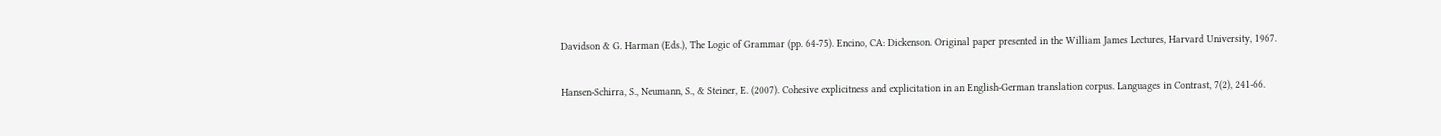Davidson & G. Harman (Eds.), The Logic of Grammar (pp. 64-75). Encino, CA: Dickenson. Original paper presented in the William James Lectures, Harvard University, 1967.

Hansen-Schirra, S., Neumann, S., & Steiner, E. (2007). Cohesive explicitness and explicitation in an English-German translation corpus. Languages in Contrast, 7(2), 241-66.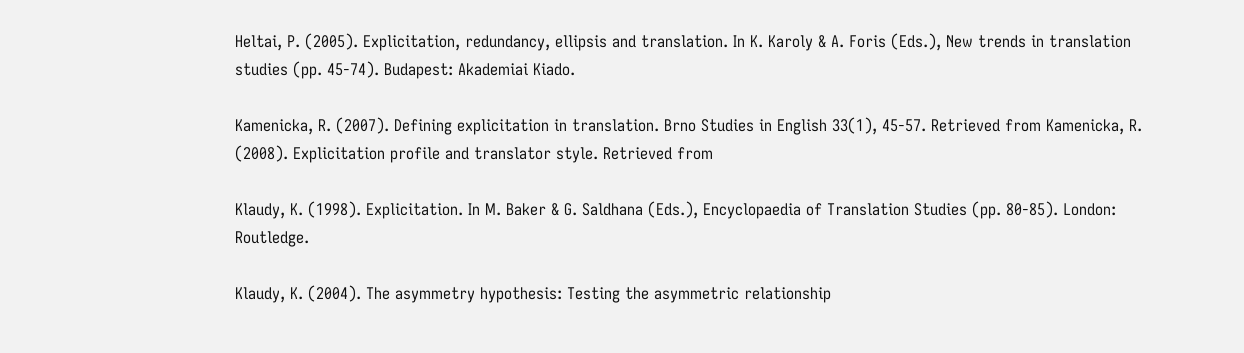Heltai, P. (2005). Explicitation, redundancy, ellipsis and translation. In K. Karoly & A. Foris (Eds.), New trends in translation studies (pp. 45-74). Budapest: Akademiai Kiado.

Kamenicka, R. (2007). Defining explicitation in translation. Brno Studies in English 33(1), 45-57. Retrieved from Kamenicka, R. (2008). Explicitation profile and translator style. Retrieved from

Klaudy, K. (1998). Explicitation. In M. Baker & G. Saldhana (Eds.), Encyclopaedia of Translation Studies (pp. 80-85). London: Routledge.

Klaudy, K. (2004). The asymmetry hypothesis: Testing the asymmetric relationship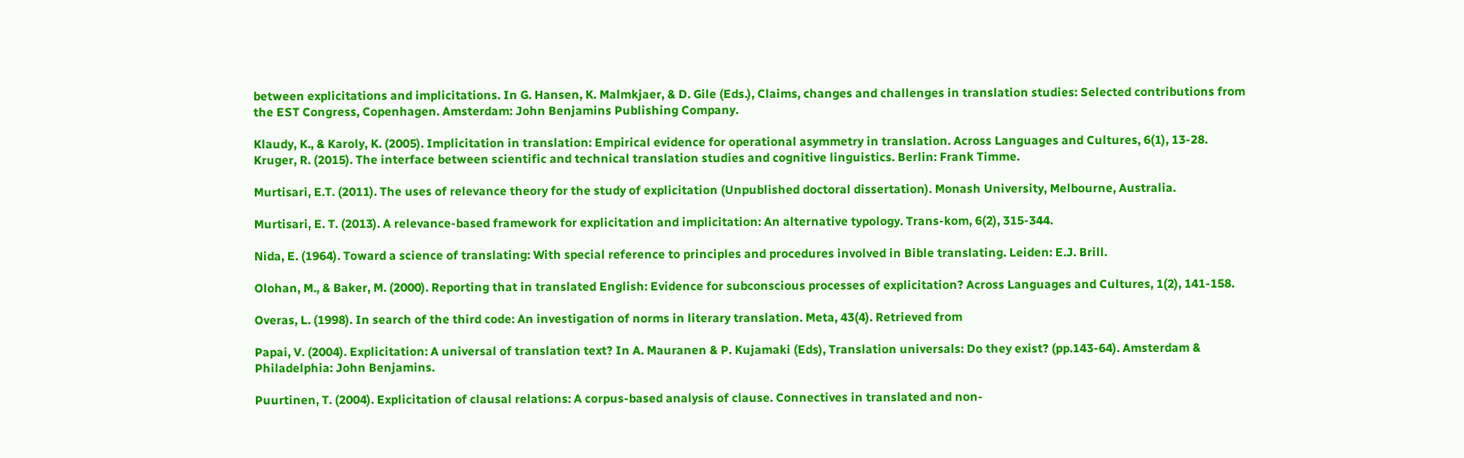between explicitations and implicitations. In G. Hansen, K. Malmkjaer, & D. Gile (Eds.), Claims, changes and challenges in translation studies: Selected contributions from the EST Congress, Copenhagen. Amsterdam: John Benjamins Publishing Company.

Klaudy, K., & Karoly, K. (2005). Implicitation in translation: Empirical evidence for operational asymmetry in translation. Across Languages and Cultures, 6(1), 13-28. Kruger, R. (2015). The interface between scientific and technical translation studies and cognitive linguistics. Berlin: Frank Timme.

Murtisari, E.T. (2011). The uses of relevance theory for the study of explicitation (Unpublished doctoral dissertation). Monash University, Melbourne, Australia.

Murtisari, E. T. (2013). A relevance-based framework for explicitation and implicitation: An alternative typology. Trans-kom, 6(2), 315-344.

Nida, E. (1964). Toward a science of translating: With special reference to principles and procedures involved in Bible translating. Leiden: E.J. Brill.

Olohan, M., & Baker, M. (2000). Reporting that in translated English: Evidence for subconscious processes of explicitation? Across Languages and Cultures, 1(2), 141-158.

Overas, L. (1998). In search of the third code: An investigation of norms in literary translation. Meta, 43(4). Retrieved from

Papai, V. (2004). Explicitation: A universal of translation text? In A. Mauranen & P. Kujamaki (Eds), Translation universals: Do they exist? (pp.143-64). Amsterdam & Philadelphia: John Benjamins.

Puurtinen, T. (2004). Explicitation of clausal relations: A corpus-based analysis of clause. Connectives in translated and non-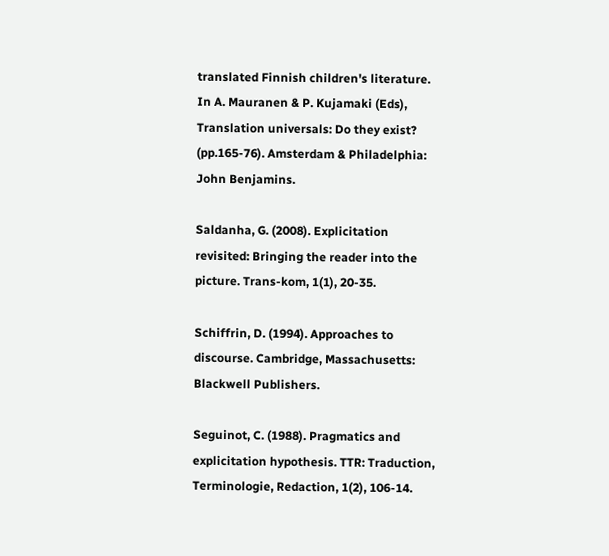translated Finnish children's literature. In A. Mauranen & P. Kujamaki (Eds), Translation universals: Do they exist? (pp.165-76). Amsterdam & Philadelphia: John Benjamins.

Saldanha, G. (2008). Explicitation revisited: Bringing the reader into the picture. Trans-kom, 1(1), 20-35.

Schiffrin, D. (1994). Approaches to discourse. Cambridge, Massachusetts: Blackwell Publishers.

Seguinot, C. (1988). Pragmatics and explicitation hypothesis. TTR: Traduction, Terminologie, Redaction, 1(2), 106-14.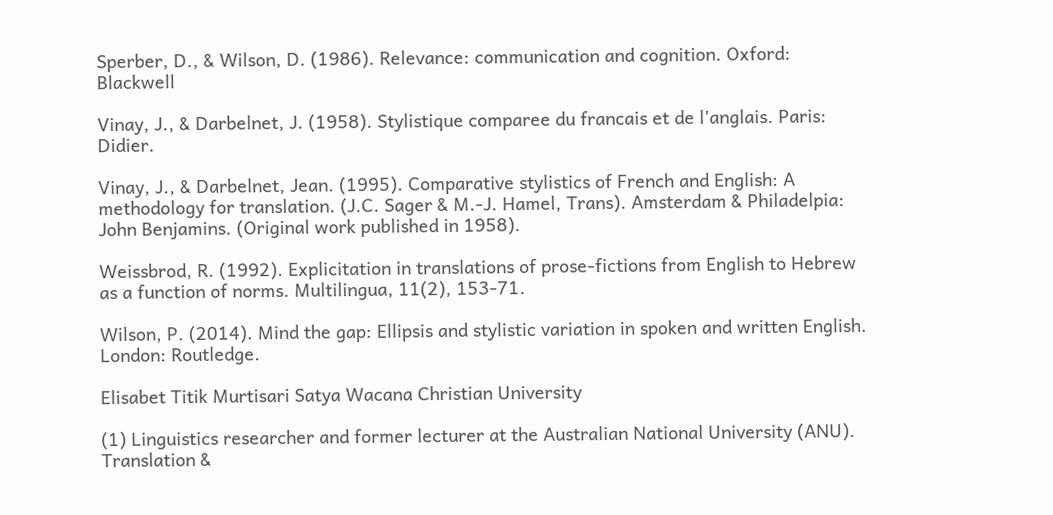Sperber, D., & Wilson, D. (1986). Relevance: communication and cognition. Oxford: Blackwell

Vinay, J., & Darbelnet, J. (1958). Stylistique comparee du francais et de l'anglais. Paris: Didier.

Vinay, J., & Darbelnet, Jean. (1995). Comparative stylistics of French and English: A methodology for translation. (J.C. Sager & M.-J. Hamel, Trans). Amsterdam & Philadelpia: John Benjamins. (Original work published in 1958).

Weissbrod, R. (1992). Explicitation in translations of prose-fictions from English to Hebrew as a function of norms. Multilingua, 11(2), 153-71.

Wilson, P. (2014). Mind the gap: Ellipsis and stylistic variation in spoken and written English. London: Routledge.

Elisabet Titik Murtisari Satya Wacana Christian University

(1) Linguistics researcher and former lecturer at the Australian National University (ANU). Translation &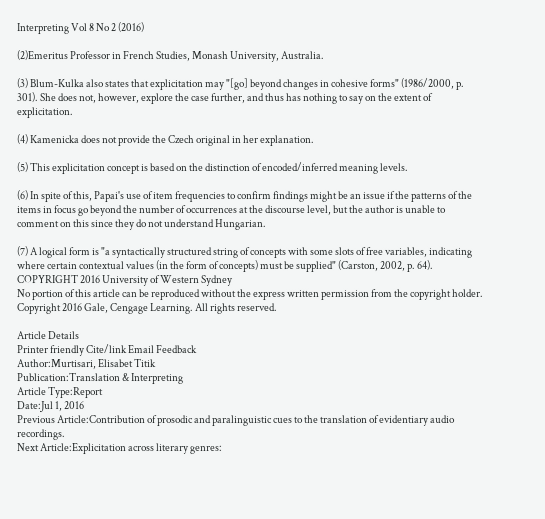Interpreting Vol 8 No 2 (2016)

(2)Emeritus Professor in French Studies, Monash University, Australia.

(3) Blum-Kulka also states that explicitation may "[go] beyond changes in cohesive forms" (1986/2000, p. 301). She does not, however, explore the case further, and thus has nothing to say on the extent of explicitation.

(4) Kamenicka does not provide the Czech original in her explanation.

(5) This explicitation concept is based on the distinction of encoded/inferred meaning levels.

(6) In spite of this, Papai's use of item frequencies to confirm findings might be an issue if the patterns of the items in focus go beyond the number of occurrences at the discourse level, but the author is unable to comment on this since they do not understand Hungarian.

(7) A logical form is "a syntactically structured string of concepts with some slots of free variables, indicating where certain contextual values (in the form of concepts) must be supplied" (Carston, 2002, p. 64).
COPYRIGHT 2016 University of Western Sydney
No portion of this article can be reproduced without the express written permission from the copyright holder.
Copyright 2016 Gale, Cengage Learning. All rights reserved.

Article Details
Printer friendly Cite/link Email Feedback
Author:Murtisari, Elisabet Titik
Publication:Translation & Interpreting
Article Type:Report
Date:Jul 1, 2016
Previous Article:Contribution of prosodic and paralinguistic cues to the translation of evidentiary audio recordings.
Next Article:Explicitation across literary genres: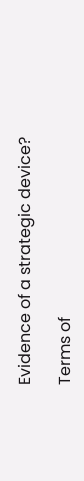Evidence of a strategic device?

Terms of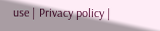use | Privacy policy |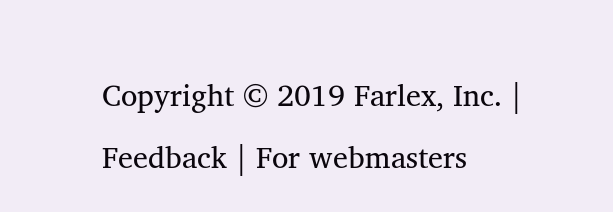Copyright © 2019 Farlex, Inc. | Feedback | For webmasters